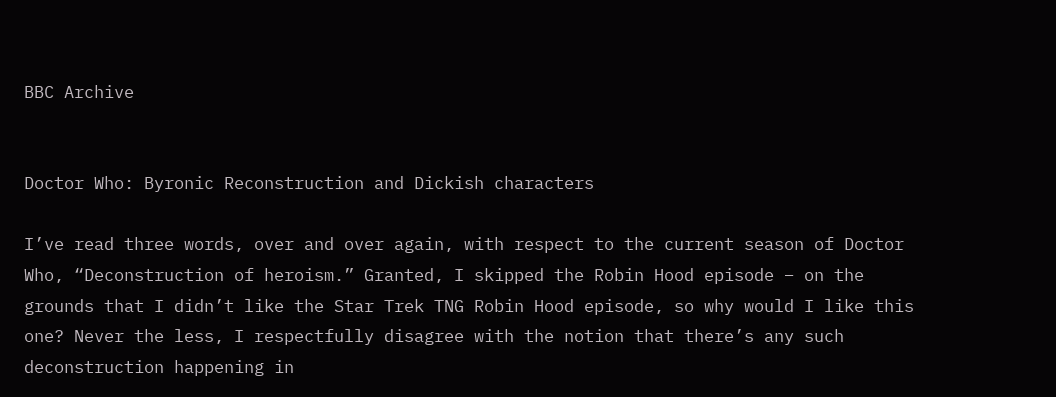BBC Archive


Doctor Who: Byronic Reconstruction and Dickish characters

I’ve read three words, over and over again, with respect to the current season of Doctor Who, “Deconstruction of heroism.” Granted, I skipped the Robin Hood episode – on the grounds that I didn’t like the Star Trek TNG Robin Hood episode, so why would I like this one? Never the less, I respectfully disagree with the notion that there’s any such deconstruction happening in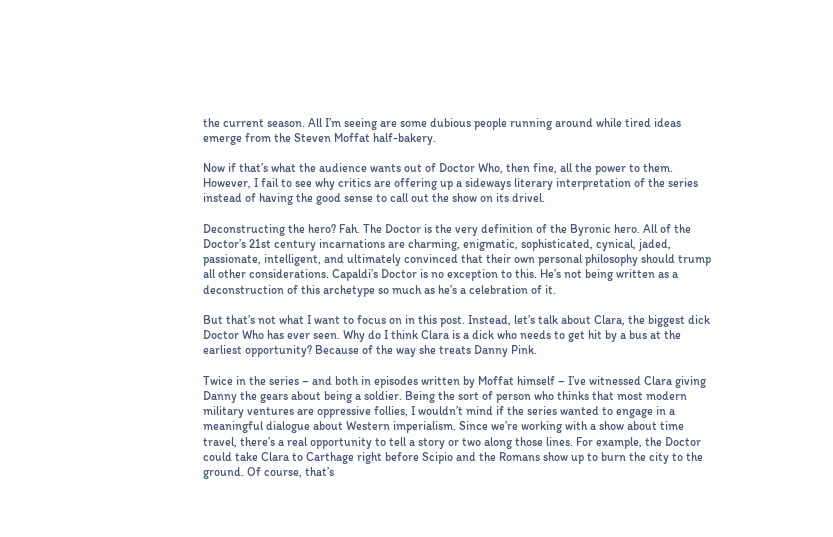the current season. All I’m seeing are some dubious people running around while tired ideas emerge from the Steven Moffat half-bakery.

Now if that’s what the audience wants out of Doctor Who, then fine, all the power to them. However, I fail to see why critics are offering up a sideways literary interpretation of the series instead of having the good sense to call out the show on its drivel.

Deconstructing the hero? Fah. The Doctor is the very definition of the Byronic hero. All of the Doctor’s 21st century incarnations are charming, enigmatic, sophisticated, cynical, jaded, passionate, intelligent, and ultimately convinced that their own personal philosophy should trump all other considerations. Capaldi’s Doctor is no exception to this. He’s not being written as a deconstruction of this archetype so much as he’s a celebration of it.

But that’s not what I want to focus on in this post. Instead, let’s talk about Clara, the biggest dick Doctor Who has ever seen. Why do I think Clara is a dick who needs to get hit by a bus at the earliest opportunity? Because of the way she treats Danny Pink.

Twice in the series – and both in episodes written by Moffat himself – I’ve witnessed Clara giving Danny the gears about being a soldier. Being the sort of person who thinks that most modern military ventures are oppressive follies, I wouldn’t mind if the series wanted to engage in a meaningful dialogue about Western imperialism. Since we’re working with a show about time travel, there’s a real opportunity to tell a story or two along those lines. For example, the Doctor could take Clara to Carthage right before Scipio and the Romans show up to burn the city to the ground. Of course, that’s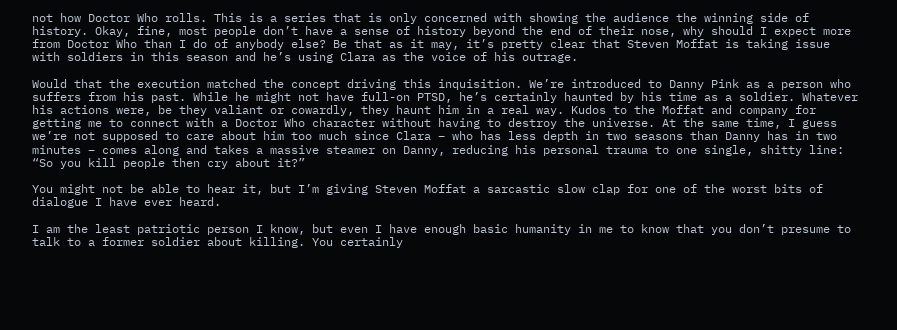not how Doctor Who rolls. This is a series that is only concerned with showing the audience the winning side of history. Okay, fine, most people don’t have a sense of history beyond the end of their nose, why should I expect more from Doctor Who than I do of anybody else? Be that as it may, it’s pretty clear that Steven Moffat is taking issue with soldiers in this season and he’s using Clara as the voice of his outrage.

Would that the execution matched the concept driving this inquisition. We’re introduced to Danny Pink as a person who suffers from his past. While he might not have full-on PTSD, he’s certainly haunted by his time as a soldier. Whatever his actions were, be they valiant or cowardly, they haunt him in a real way. Kudos to the Moffat and company for getting me to connect with a Doctor Who character without having to destroy the universe. At the same time, I guess we’re not supposed to care about him too much since Clara – who has less depth in two seasons than Danny has in two minutes – comes along and takes a massive steamer on Danny, reducing his personal trauma to one single, shitty line: “So you kill people then cry about it?”

You might not be able to hear it, but I’m giving Steven Moffat a sarcastic slow clap for one of the worst bits of dialogue I have ever heard.

I am the least patriotic person I know, but even I have enough basic humanity in me to know that you don’t presume to talk to a former soldier about killing. You certainly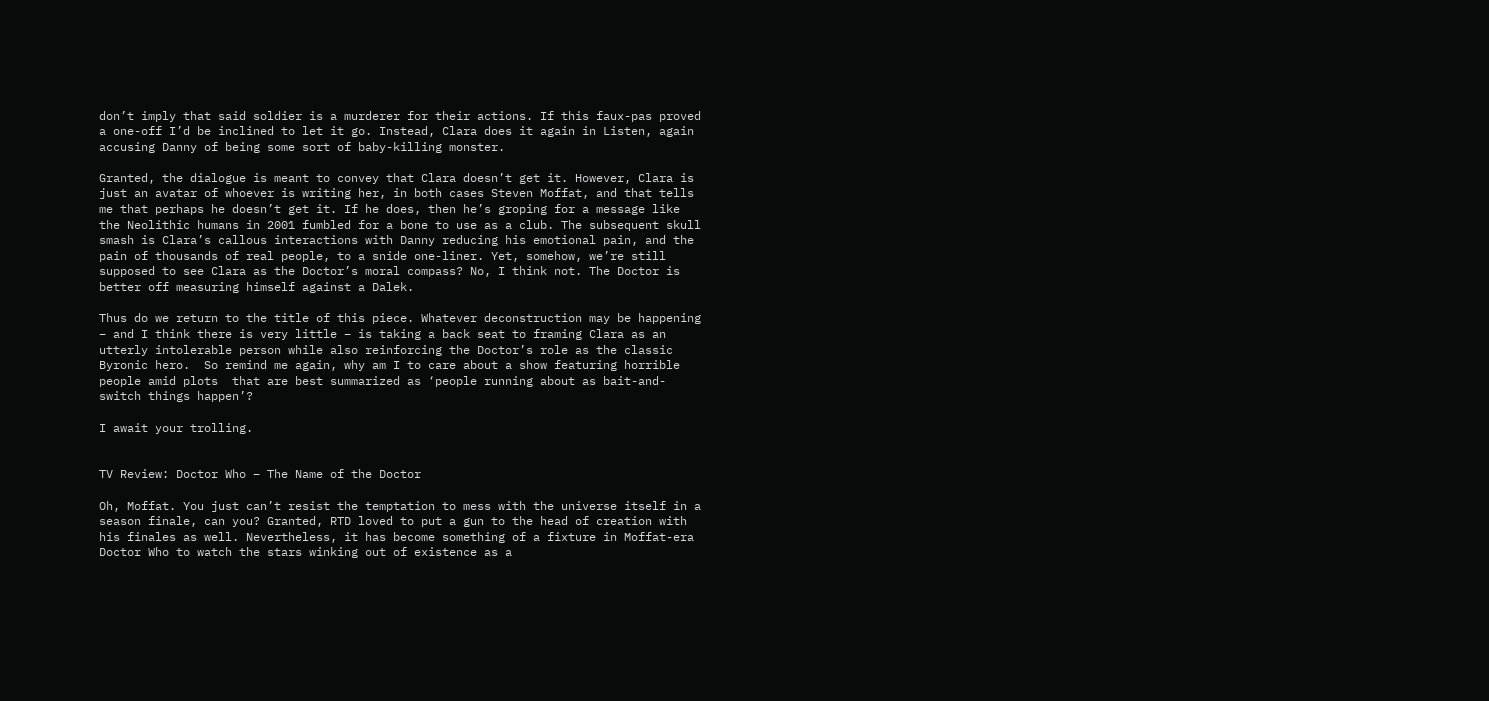don’t imply that said soldier is a murderer for their actions. If this faux-pas proved a one-off I’d be inclined to let it go. Instead, Clara does it again in Listen, again accusing Danny of being some sort of baby-killing monster.

Granted, the dialogue is meant to convey that Clara doesn’t get it. However, Clara is just an avatar of whoever is writing her, in both cases Steven Moffat, and that tells me that perhaps he doesn’t get it. If he does, then he’s groping for a message like the Neolithic humans in 2001 fumbled for a bone to use as a club. The subsequent skull smash is Clara’s callous interactions with Danny reducing his emotional pain, and the pain of thousands of real people, to a snide one-liner. Yet, somehow, we’re still supposed to see Clara as the Doctor’s moral compass? No, I think not. The Doctor is better off measuring himself against a Dalek.

Thus do we return to the title of this piece. Whatever deconstruction may be happening – and I think there is very little – is taking a back seat to framing Clara as an utterly intolerable person while also reinforcing the Doctor’s role as the classic Byronic hero.  So remind me again, why am I to care about a show featuring horrible people amid plots  that are best summarized as ‘people running about as bait-and-switch things happen’?

I await your trolling.


TV Review: Doctor Who – The Name of the Doctor

Oh, Moffat. You just can’t resist the temptation to mess with the universe itself in a season finale, can you? Granted, RTD loved to put a gun to the head of creation with his finales as well. Nevertheless, it has become something of a fixture in Moffat-era Doctor Who to watch the stars winking out of existence as a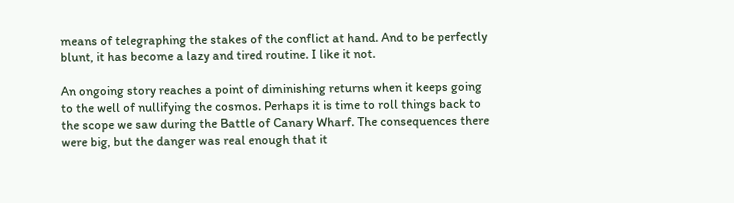means of telegraphing the stakes of the conflict at hand. And to be perfectly blunt, it has become a lazy and tired routine. I like it not.

An ongoing story reaches a point of diminishing returns when it keeps going to the well of nullifying the cosmos. Perhaps it is time to roll things back to the scope we saw during the Battle of Canary Wharf. The consequences there were big, but the danger was real enough that it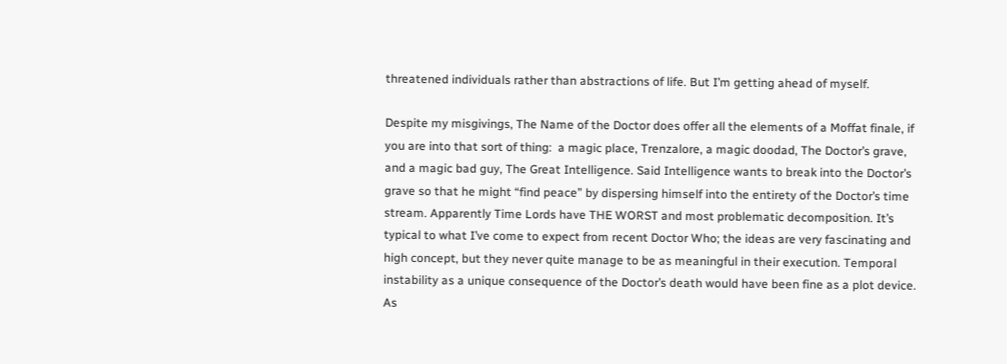threatened individuals rather than abstractions of life. But I’m getting ahead of myself.

Despite my misgivings, The Name of the Doctor does offer all the elements of a Moffat finale, if you are into that sort of thing:  a magic place, Trenzalore, a magic doodad, The Doctor’s grave, and a magic bad guy, The Great Intelligence. Said Intelligence wants to break into the Doctor’s grave so that he might “find peace” by dispersing himself into the entirety of the Doctor’s time stream. Apparently Time Lords have THE WORST and most problematic decomposition. It’s typical to what I’ve come to expect from recent Doctor Who; the ideas are very fascinating and high concept, but they never quite manage to be as meaningful in their execution. Temporal instability as a unique consequence of the Doctor’s death would have been fine as a plot device. As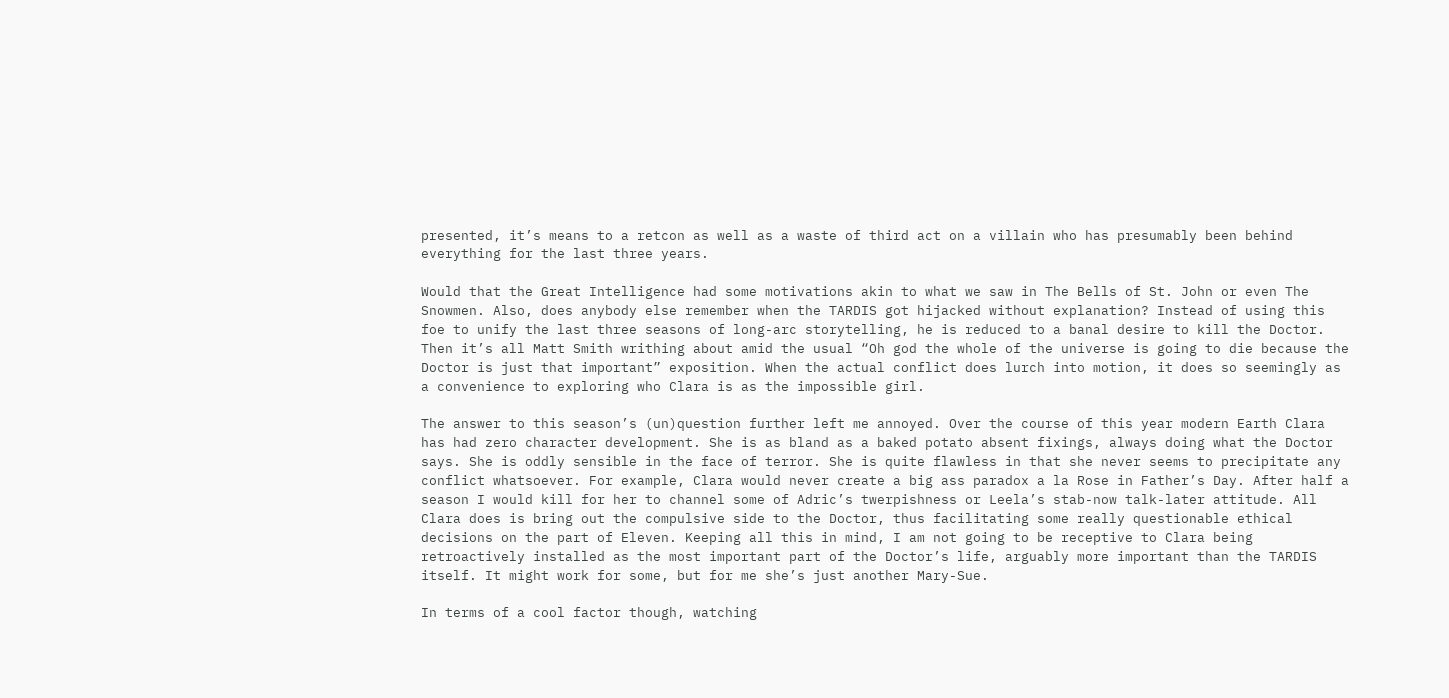presented, it’s means to a retcon as well as a waste of third act on a villain who has presumably been behind everything for the last three years.

Would that the Great Intelligence had some motivations akin to what we saw in The Bells of St. John or even The Snowmen. Also, does anybody else remember when the TARDIS got hijacked without explanation? Instead of using this foe to unify the last three seasons of long-arc storytelling, he is reduced to a banal desire to kill the Doctor. Then it’s all Matt Smith writhing about amid the usual “Oh god the whole of the universe is going to die because the Doctor is just that important” exposition. When the actual conflict does lurch into motion, it does so seemingly as a convenience to exploring who Clara is as the impossible girl.

The answer to this season’s (un)question further left me annoyed. Over the course of this year modern Earth Clara has had zero character development. She is as bland as a baked potato absent fixings, always doing what the Doctor says. She is oddly sensible in the face of terror. She is quite flawless in that she never seems to precipitate any conflict whatsoever. For example, Clara would never create a big ass paradox a la Rose in Father’s Day. After half a season I would kill for her to channel some of Adric’s twerpishness or Leela’s stab-now talk-later attitude. All Clara does is bring out the compulsive side to the Doctor, thus facilitating some really questionable ethical decisions on the part of Eleven. Keeping all this in mind, I am not going to be receptive to Clara being retroactively installed as the most important part of the Doctor’s life, arguably more important than the TARDIS itself. It might work for some, but for me she’s just another Mary-Sue.

In terms of a cool factor though, watching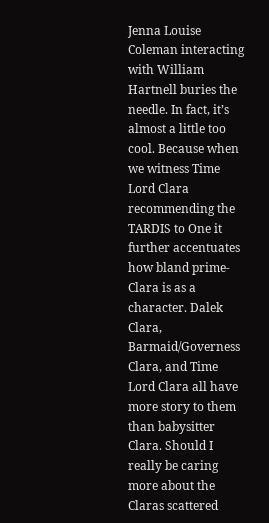Jenna Louise Coleman interacting with William Hartnell buries the needle. In fact, it’s almost a little too cool. Because when we witness Time Lord Clara recommending the TARDIS to One it further accentuates how bland prime-Clara is as a character. Dalek Clara, Barmaid/Governess Clara, and Time Lord Clara all have more story to them than babysitter Clara. Should I really be caring more about the Claras scattered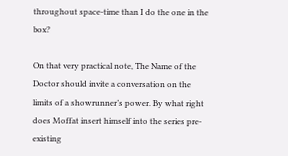throughout space-time than I do the one in the box?

On that very practical note, The Name of the Doctor should invite a conversation on the limits of a showrunner’s power. By what right does Moffat insert himself into the series pre-existing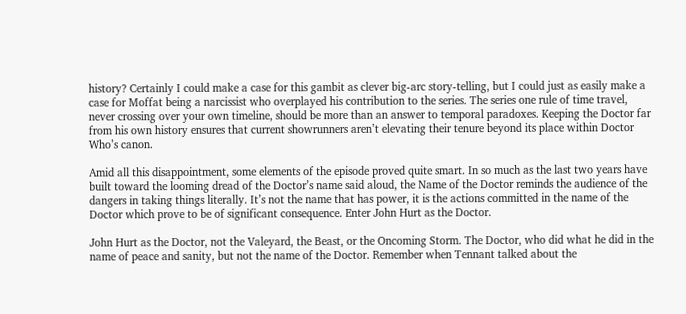history? Certainly I could make a case for this gambit as clever big-arc story-telling, but I could just as easily make a case for Moffat being a narcissist who overplayed his contribution to the series. The series one rule of time travel, never crossing over your own timeline, should be more than an answer to temporal paradoxes. Keeping the Doctor far from his own history ensures that current showrunners aren’t elevating their tenure beyond its place within Doctor Who’s canon.

Amid all this disappointment, some elements of the episode proved quite smart. In so much as the last two years have built toward the looming dread of the Doctor’s name said aloud, the Name of the Doctor reminds the audience of the dangers in taking things literally. It’s not the name that has power, it is the actions committed in the name of the Doctor which prove to be of significant consequence. Enter John Hurt as the Doctor.

John Hurt as the Doctor, not the Valeyard, the Beast, or the Oncoming Storm. The Doctor, who did what he did in the name of peace and sanity, but not the name of the Doctor. Remember when Tennant talked about the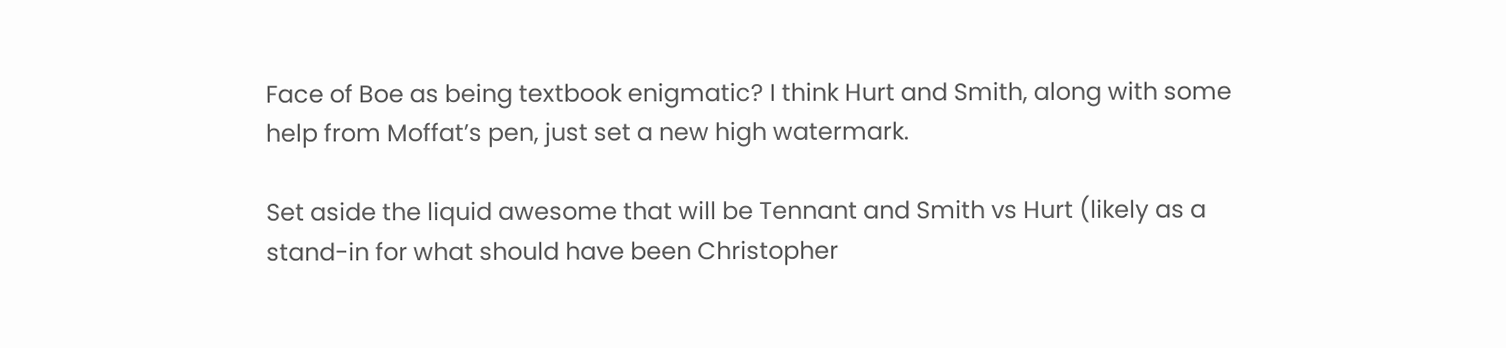Face of Boe as being textbook enigmatic? I think Hurt and Smith, along with some help from Moffat’s pen, just set a new high watermark.

Set aside the liquid awesome that will be Tennant and Smith vs Hurt (likely as a stand-in for what should have been Christopher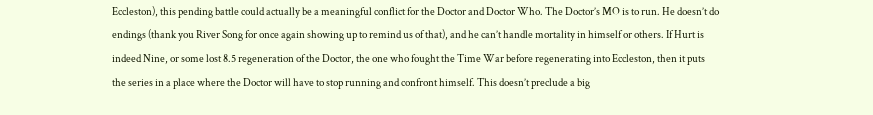Eccleston), this pending battle could actually be a meaningful conflict for the Doctor and Doctor Who. The Doctor’s MO is to run. He doesn’t do endings (thank you River Song for once again showing up to remind us of that), and he can’t handle mortality in himself or others. If Hurt is indeed Nine, or some lost 8.5 regeneration of the Doctor, the one who fought the Time War before regenerating into Eccleston, then it puts the series in a place where the Doctor will have to stop running and confront himself. This doesn’t preclude a big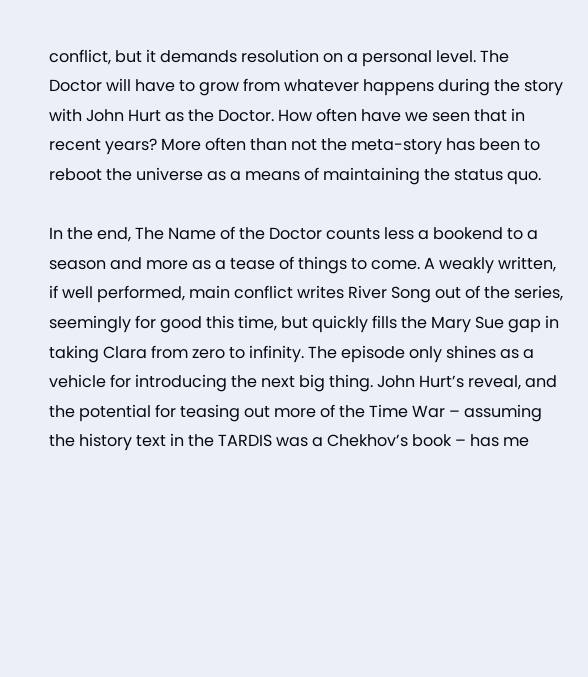conflict, but it demands resolution on a personal level. The Doctor will have to grow from whatever happens during the story with John Hurt as the Doctor. How often have we seen that in recent years? More often than not the meta-story has been to reboot the universe as a means of maintaining the status quo.

In the end, The Name of the Doctor counts less a bookend to a season and more as a tease of things to come. A weakly written, if well performed, main conflict writes River Song out of the series, seemingly for good this time, but quickly fills the Mary Sue gap in taking Clara from zero to infinity. The episode only shines as a vehicle for introducing the next big thing. John Hurt’s reveal, and the potential for teasing out more of the Time War – assuming the history text in the TARDIS was a Chekhov’s book – has me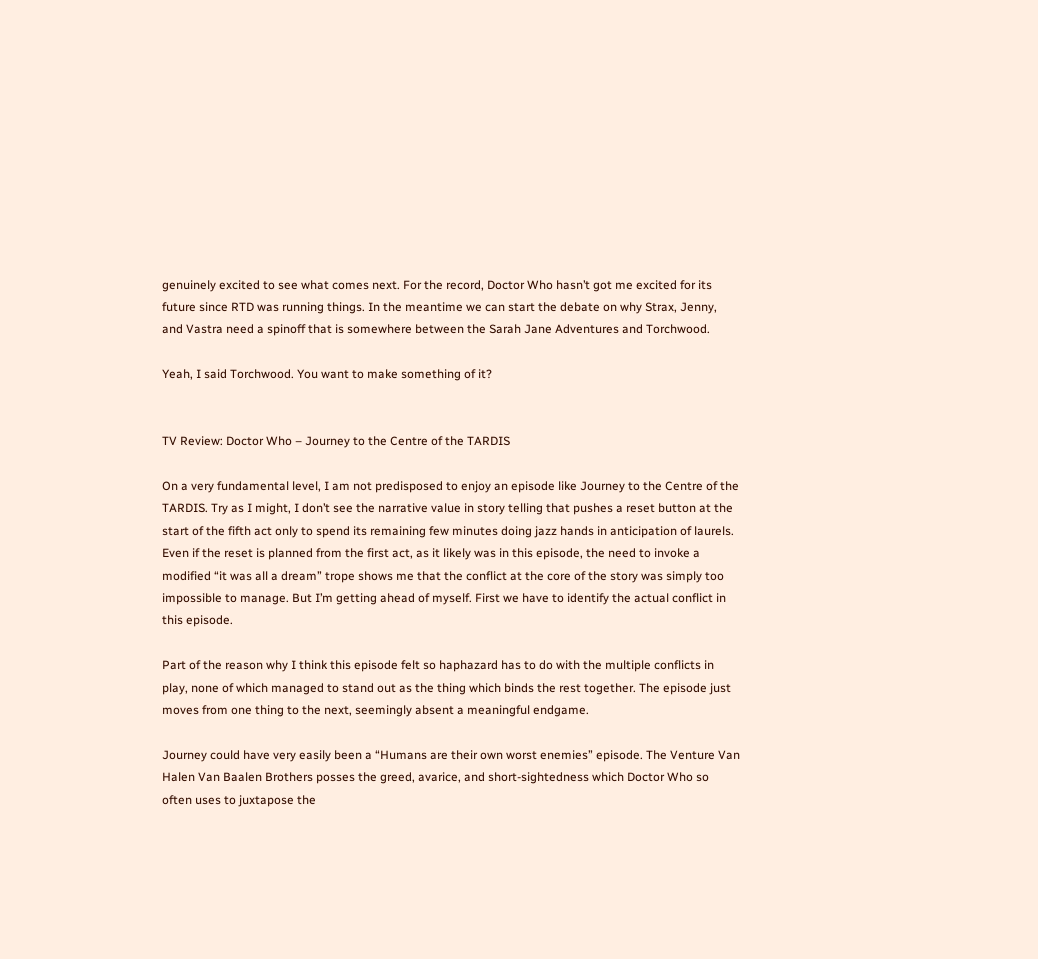genuinely excited to see what comes next. For the record, Doctor Who hasn’t got me excited for its future since RTD was running things. In the meantime we can start the debate on why Strax, Jenny, and Vastra need a spinoff that is somewhere between the Sarah Jane Adventures and Torchwood.

Yeah, I said Torchwood. You want to make something of it?


TV Review: Doctor Who – Journey to the Centre of the TARDIS

On a very fundamental level, I am not predisposed to enjoy an episode like Journey to the Centre of the TARDIS. Try as I might, I don’t see the narrative value in story telling that pushes a reset button at the start of the fifth act only to spend its remaining few minutes doing jazz hands in anticipation of laurels. Even if the reset is planned from the first act, as it likely was in this episode, the need to invoke a modified “it was all a dream” trope shows me that the conflict at the core of the story was simply too impossible to manage. But I’m getting ahead of myself. First we have to identify the actual conflict in this episode.

Part of the reason why I think this episode felt so haphazard has to do with the multiple conflicts in play, none of which managed to stand out as the thing which binds the rest together. The episode just moves from one thing to the next, seemingly absent a meaningful endgame.

Journey could have very easily been a “Humans are their own worst enemies” episode. The Venture Van Halen Van Baalen Brothers posses the greed, avarice, and short-sightedness which Doctor Who so often uses to juxtapose the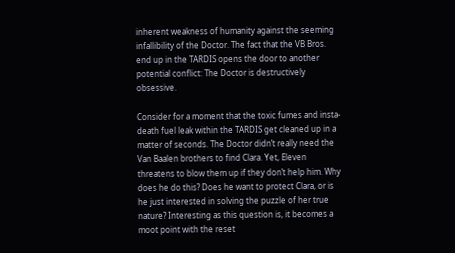inherent weakness of humanity against the seeming infallibility of the Doctor. The fact that the VB Bros. end up in the TARDIS opens the door to another potential conflict: The Doctor is destructively obsessive.

Consider for a moment that the toxic fumes and insta-death fuel leak within the TARDIS get cleaned up in a matter of seconds. The Doctor didn’t really need the Van Baalen brothers to find Clara. Yet, Eleven threatens to blow them up if they don’t help him. Why does he do this? Does he want to protect Clara, or is he just interested in solving the puzzle of her true nature? Interesting as this question is, it becomes a moot point with the reset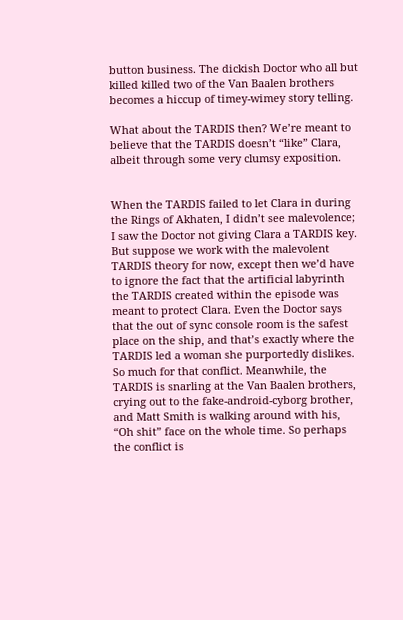button business. The dickish Doctor who all but killed killed two of the Van Baalen brothers becomes a hiccup of timey-wimey story telling.

What about the TARDIS then? We’re meant to believe that the TARDIS doesn’t “like” Clara, albeit through some very clumsy exposition.


When the TARDIS failed to let Clara in during the Rings of Akhaten, I didn’t see malevolence; I saw the Doctor not giving Clara a TARDIS key. But suppose we work with the malevolent TARDIS theory for now, except then we’d have to ignore the fact that the artificial labyrinth the TARDIS created within the episode was meant to protect Clara. Even the Doctor says that the out of sync console room is the safest place on the ship, and that’s exactly where the TARDIS led a woman she purportedly dislikes. So much for that conflict. Meanwhile, the TARDIS is snarling at the Van Baalen brothers, crying out to the fake-android-cyborg brother, and Matt Smith is walking around with his, “Oh shit” face on the whole time. So perhaps the conflict is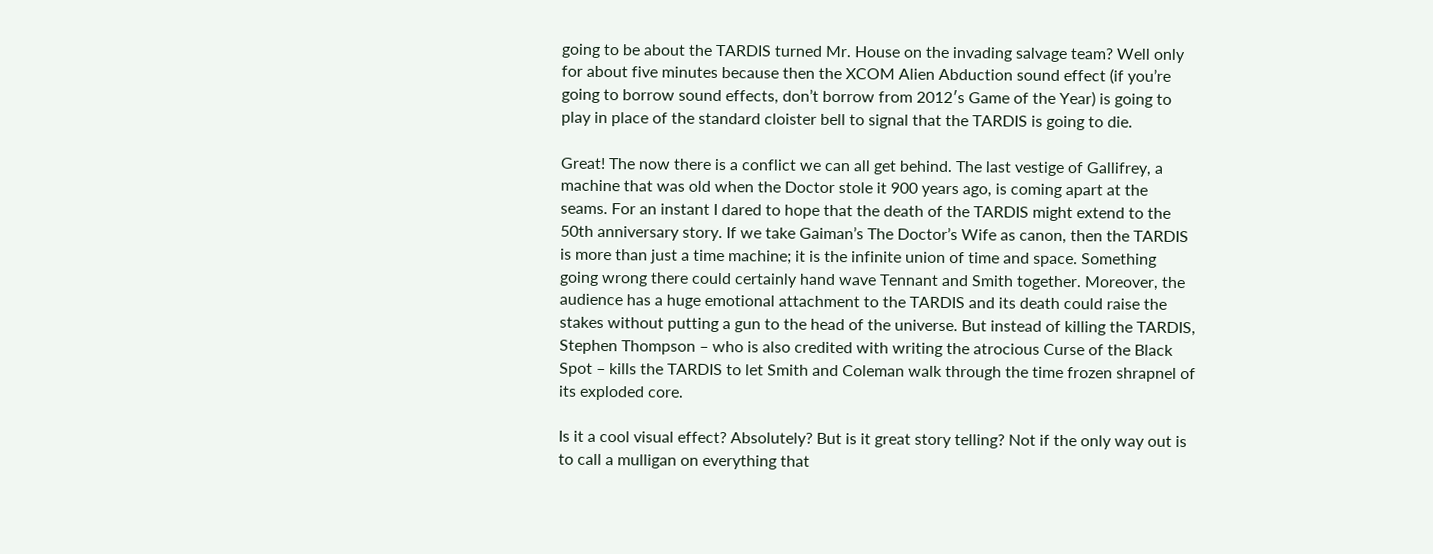going to be about the TARDIS turned Mr. House on the invading salvage team? Well only for about five minutes because then the XCOM Alien Abduction sound effect (if you’re going to borrow sound effects, don’t borrow from 2012′s Game of the Year) is going to play in place of the standard cloister bell to signal that the TARDIS is going to die.

Great! The now there is a conflict we can all get behind. The last vestige of Gallifrey, a machine that was old when the Doctor stole it 900 years ago, is coming apart at the seams. For an instant I dared to hope that the death of the TARDIS might extend to the 50th anniversary story. If we take Gaiman’s The Doctor’s Wife as canon, then the TARDIS is more than just a time machine; it is the infinite union of time and space. Something going wrong there could certainly hand wave Tennant and Smith together. Moreover, the audience has a huge emotional attachment to the TARDIS and its death could raise the stakes without putting a gun to the head of the universe. But instead of killing the TARDIS, Stephen Thompson – who is also credited with writing the atrocious Curse of the Black Spot – kills the TARDIS to let Smith and Coleman walk through the time frozen shrapnel of its exploded core.

Is it a cool visual effect? Absolutely? But is it great story telling? Not if the only way out is to call a mulligan on everything that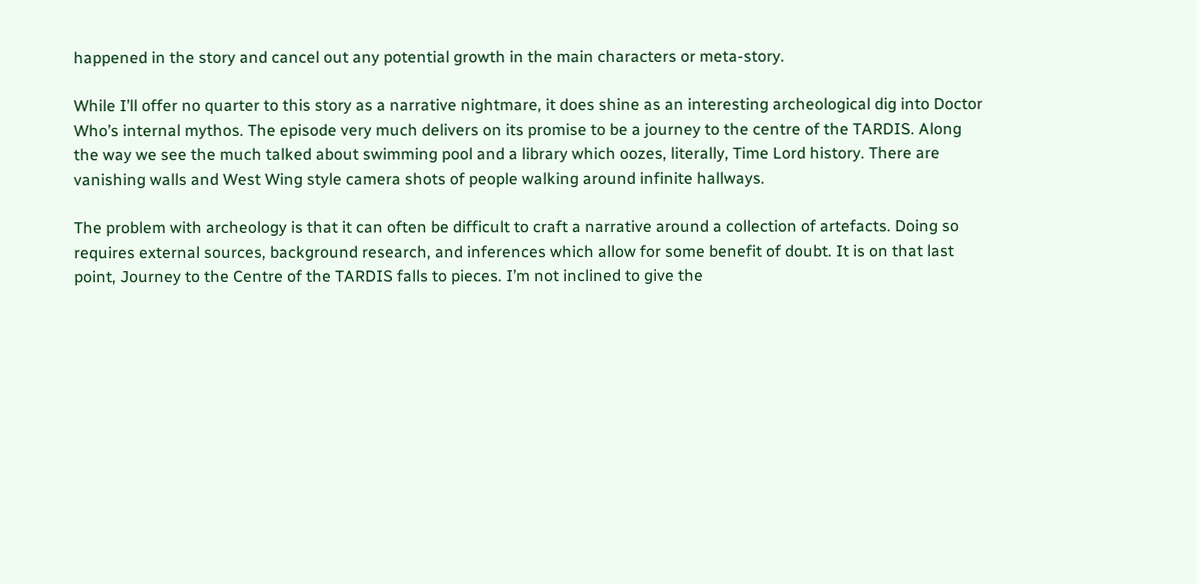happened in the story and cancel out any potential growth in the main characters or meta-story.

While I’ll offer no quarter to this story as a narrative nightmare, it does shine as an interesting archeological dig into Doctor Who’s internal mythos. The episode very much delivers on its promise to be a journey to the centre of the TARDIS. Along the way we see the much talked about swimming pool and a library which oozes, literally, Time Lord history. There are vanishing walls and West Wing style camera shots of people walking around infinite hallways.

The problem with archeology is that it can often be difficult to craft a narrative around a collection of artefacts. Doing so requires external sources, background research, and inferences which allow for some benefit of doubt. It is on that last point, Journey to the Centre of the TARDIS falls to pieces. I’m not inclined to give the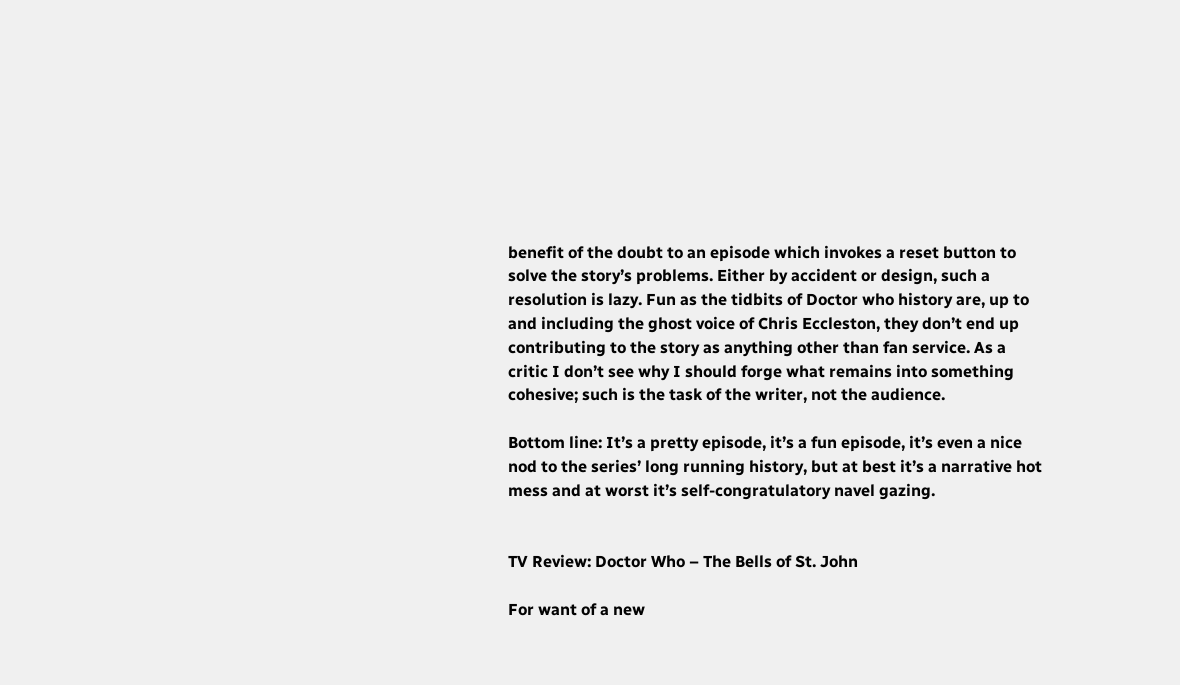benefit of the doubt to an episode which invokes a reset button to solve the story’s problems. Either by accident or design, such a resolution is lazy. Fun as the tidbits of Doctor who history are, up to and including the ghost voice of Chris Eccleston, they don’t end up contributing to the story as anything other than fan service. As a critic I don’t see why I should forge what remains into something cohesive; such is the task of the writer, not the audience.

Bottom line: It’s a pretty episode, it’s a fun episode, it’s even a nice nod to the series’ long running history, but at best it’s a narrative hot mess and at worst it’s self-congratulatory navel gazing.


TV Review: Doctor Who – The Bells of St. John

For want of a new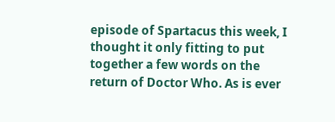episode of Spartacus this week, I thought it only fitting to put together a few words on the return of Doctor Who. As is ever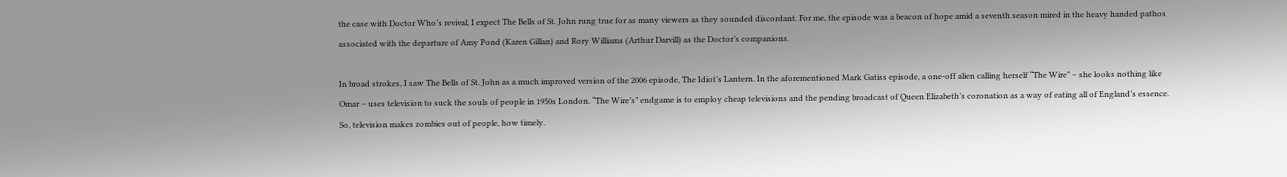the case with Doctor Who’s revival, I expect The Bells of St. John rung true for as many viewers as they sounded discordant. For me, the episode was a beacon of hope amid a seventh season mired in the heavy handed pathos associated with the departure of Amy Pond (Karen Gillan) and Rory Williams (Arthur Darvill) as the Doctor’s companions.

In broad strokes, I saw The Bells of St. John as a much improved version of the 2006 episode, The Idiot’s Lantern. In the aforementioned Mark Gatiss episode, a one-off alien calling herself “The Wire” – she looks nothing like Omar – uses television to suck the souls of people in 1950s London. “The Wire’s” endgame is to employ cheap televisions and the pending broadcast of Queen Elizabeth’s coronation as a way of eating all of England’s essence. So, television makes zombies out of people, how timely.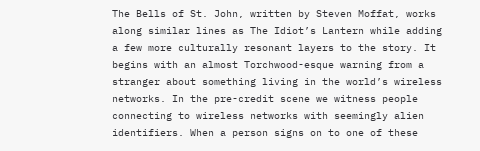The Bells of St. John, written by Steven Moffat, works along similar lines as The Idiot’s Lantern while adding a few more culturally resonant layers to the story. It begins with an almost Torchwood-esque warning from a stranger about something living in the world’s wireless networks. In the pre-credit scene we witness people connecting to wireless networks with seemingly alien identifiers. When a person signs on to one of these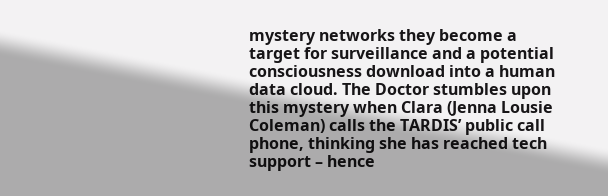mystery networks they become a target for surveillance and a potential consciousness download into a human data cloud. The Doctor stumbles upon this mystery when Clara (Jenna Lousie Coleman) calls the TARDIS’ public call phone, thinking she has reached tech support – hence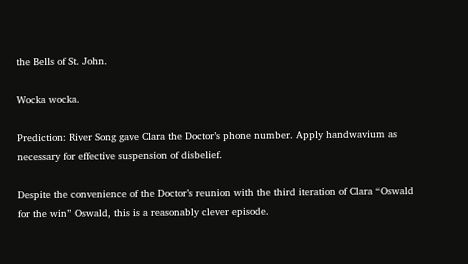the Bells of St. John.

Wocka wocka.

Prediction: River Song gave Clara the Doctor’s phone number. Apply handwavium as necessary for effective suspension of disbelief.

Despite the convenience of the Doctor’s reunion with the third iteration of Clara “Oswald for the win” Oswald, this is a reasonably clever episode.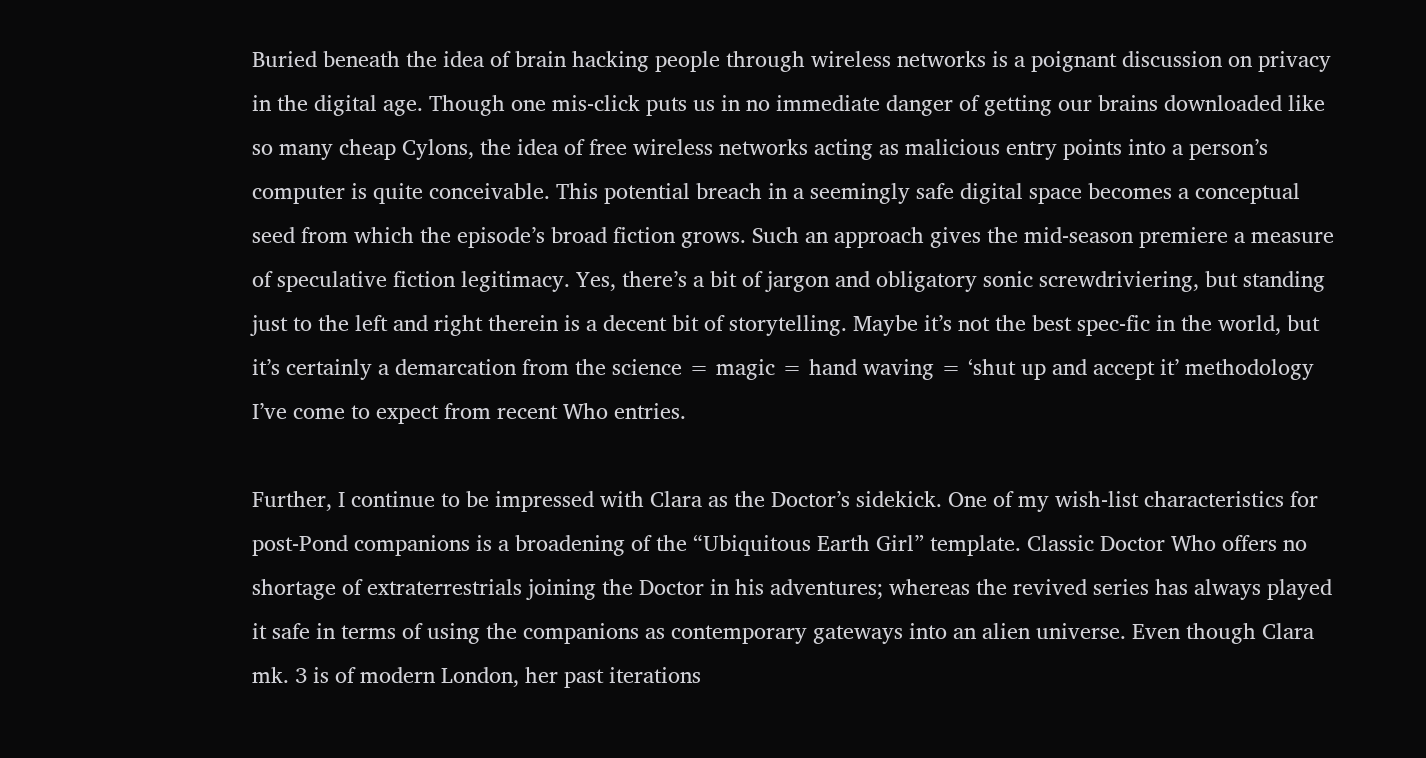Buried beneath the idea of brain hacking people through wireless networks is a poignant discussion on privacy in the digital age. Though one mis-click puts us in no immediate danger of getting our brains downloaded like so many cheap Cylons, the idea of free wireless networks acting as malicious entry points into a person’s computer is quite conceivable. This potential breach in a seemingly safe digital space becomes a conceptual seed from which the episode’s broad fiction grows. Such an approach gives the mid-season premiere a measure of speculative fiction legitimacy. Yes, there’s a bit of jargon and obligatory sonic screwdriviering, but standing just to the left and right therein is a decent bit of storytelling. Maybe it’s not the best spec-fic in the world, but it’s certainly a demarcation from the science = magic = hand waving = ‘shut up and accept it’ methodology I’ve come to expect from recent Who entries.

Further, I continue to be impressed with Clara as the Doctor’s sidekick. One of my wish-list characteristics for post-Pond companions is a broadening of the “Ubiquitous Earth Girl” template. Classic Doctor Who offers no shortage of extraterrestrials joining the Doctor in his adventures; whereas the revived series has always played it safe in terms of using the companions as contemporary gateways into an alien universe. Even though Clara mk. 3 is of modern London, her past iterations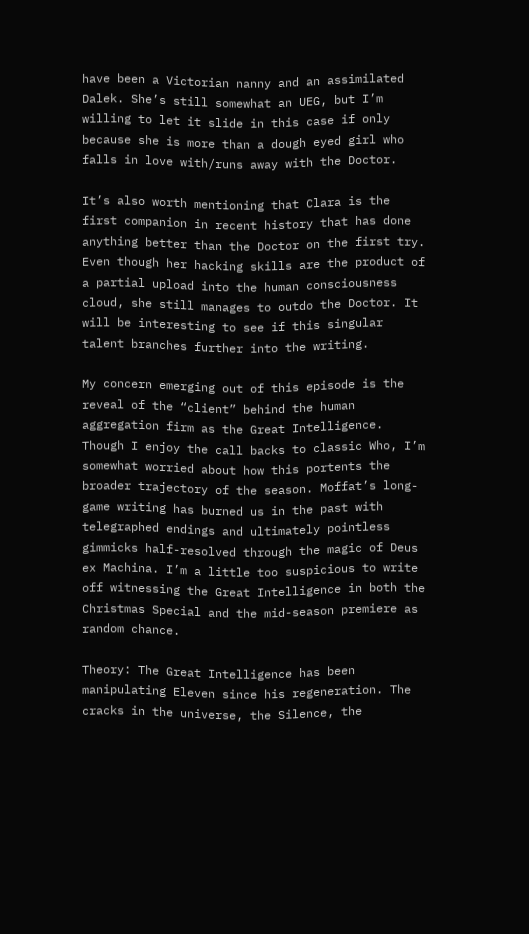have been a Victorian nanny and an assimilated Dalek. She’s still somewhat an UEG, but I’m willing to let it slide in this case if only because she is more than a dough eyed girl who falls in love with/runs away with the Doctor.

It’s also worth mentioning that Clara is the first companion in recent history that has done anything better than the Doctor on the first try. Even though her hacking skills are the product of a partial upload into the human consciousness cloud, she still manages to outdo the Doctor. It will be interesting to see if this singular talent branches further into the writing.

My concern emerging out of this episode is the reveal of the “client” behind the human aggregation firm as the Great Intelligence. Though I enjoy the call backs to classic Who, I’m somewhat worried about how this portents the broader trajectory of the season. Moffat’s long-game writing has burned us in the past with telegraphed endings and ultimately pointless gimmicks half-resolved through the magic of Deus ex Machina. I’m a little too suspicious to write off witnessing the Great Intelligence in both the Christmas Special and the mid-season premiere as random chance.

Theory: The Great Intelligence has been manipulating Eleven since his regeneration. The cracks in the universe, the Silence, the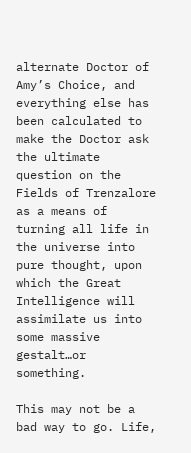alternate Doctor of Amy’s Choice, and everything else has been calculated to make the Doctor ask the ultimate question on the Fields of Trenzalore as a means of turning all life in the universe into pure thought, upon which the Great Intelligence will assimilate us into some massive gestalt…or something.

This may not be a bad way to go. Life,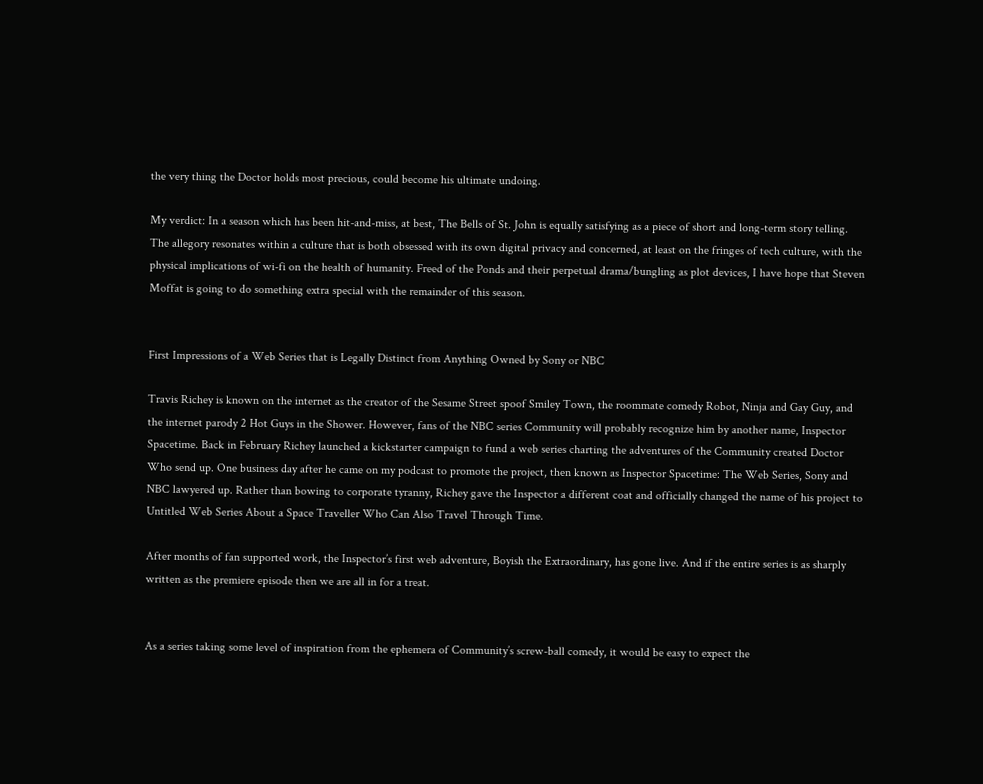the very thing the Doctor holds most precious, could become his ultimate undoing.

My verdict: In a season which has been hit-and-miss, at best, The Bells of St. John is equally satisfying as a piece of short and long-term story telling. The allegory resonates within a culture that is both obsessed with its own digital privacy and concerned, at least on the fringes of tech culture, with the physical implications of wi-fi on the health of humanity. Freed of the Ponds and their perpetual drama/bungling as plot devices, I have hope that Steven Moffat is going to do something extra special with the remainder of this season.


First Impressions of a Web Series that is Legally Distinct from Anything Owned by Sony or NBC

Travis Richey is known on the internet as the creator of the Sesame Street spoof Smiley Town, the roommate comedy Robot, Ninja and Gay Guy, and the internet parody 2 Hot Guys in the Shower. However, fans of the NBC series Community will probably recognize him by another name, Inspector Spacetime. Back in February Richey launched a kickstarter campaign to fund a web series charting the adventures of the Community created Doctor Who send up. One business day after he came on my podcast to promote the project, then known as Inspector Spacetime: The Web Series, Sony and NBC lawyered up. Rather than bowing to corporate tyranny, Richey gave the Inspector a different coat and officially changed the name of his project to Untitled Web Series About a Space Traveller Who Can Also Travel Through Time.

After months of fan supported work, the Inspector’s first web adventure, Boyish the Extraordinary, has gone live. And if the entire series is as sharply written as the premiere episode then we are all in for a treat.


As a series taking some level of inspiration from the ephemera of Community’s screw-ball comedy, it would be easy to expect the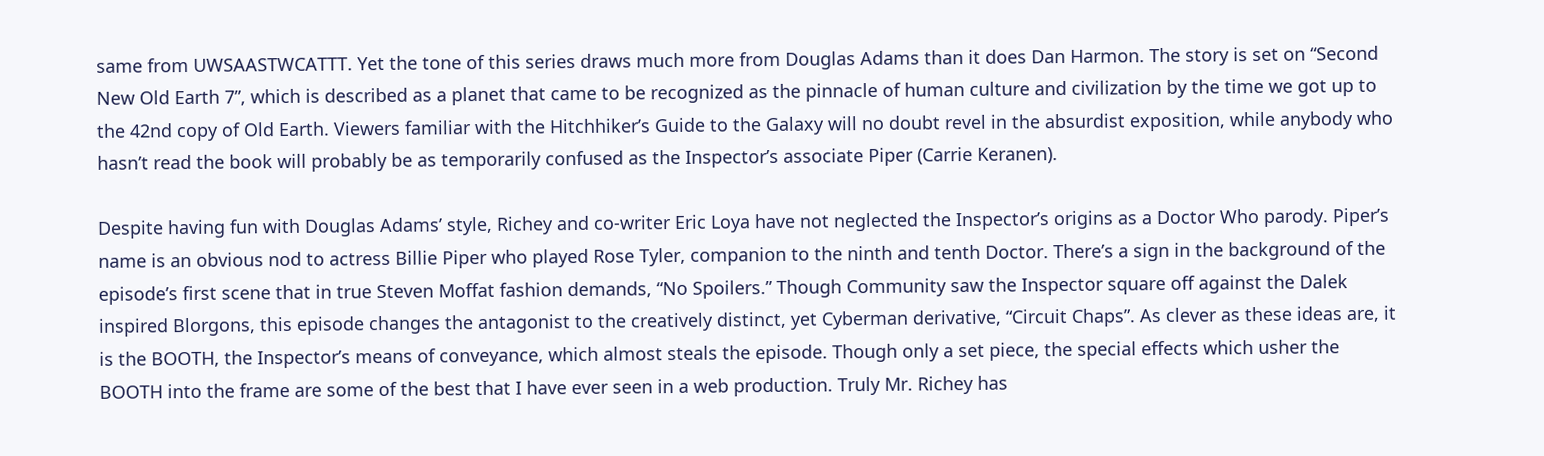same from UWSAASTWCATTT. Yet the tone of this series draws much more from Douglas Adams than it does Dan Harmon. The story is set on “Second New Old Earth 7”, which is described as a planet that came to be recognized as the pinnacle of human culture and civilization by the time we got up to the 42nd copy of Old Earth. Viewers familiar with the Hitchhiker’s Guide to the Galaxy will no doubt revel in the absurdist exposition, while anybody who hasn’t read the book will probably be as temporarily confused as the Inspector’s associate Piper (Carrie Keranen).

Despite having fun with Douglas Adams’ style, Richey and co-writer Eric Loya have not neglected the Inspector’s origins as a Doctor Who parody. Piper’s name is an obvious nod to actress Billie Piper who played Rose Tyler, companion to the ninth and tenth Doctor. There’s a sign in the background of the episode’s first scene that in true Steven Moffat fashion demands, “No Spoilers.” Though Community saw the Inspector square off against the Dalek inspired Blorgons, this episode changes the antagonist to the creatively distinct, yet Cyberman derivative, “Circuit Chaps”. As clever as these ideas are, it is the BOOTH, the Inspector’s means of conveyance, which almost steals the episode. Though only a set piece, the special effects which usher the BOOTH into the frame are some of the best that I have ever seen in a web production. Truly Mr. Richey has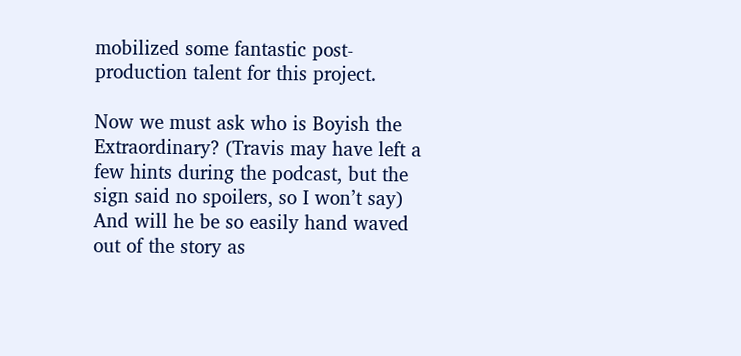mobilized some fantastic post-production talent for this project.

Now we must ask who is Boyish the Extraordinary? (Travis may have left a few hints during the podcast, but the sign said no spoilers, so I won’t say) And will he be so easily hand waved out of the story as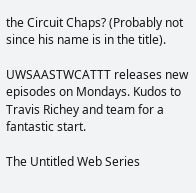the Circuit Chaps? (Probably not since his name is in the title).

UWSAASTWCATTT releases new episodes on Mondays. Kudos to Travis Richey and team for a fantastic start.

The Untitled Web Series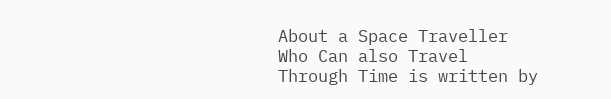About a Space Traveller Who Can also Travel Through Time is written by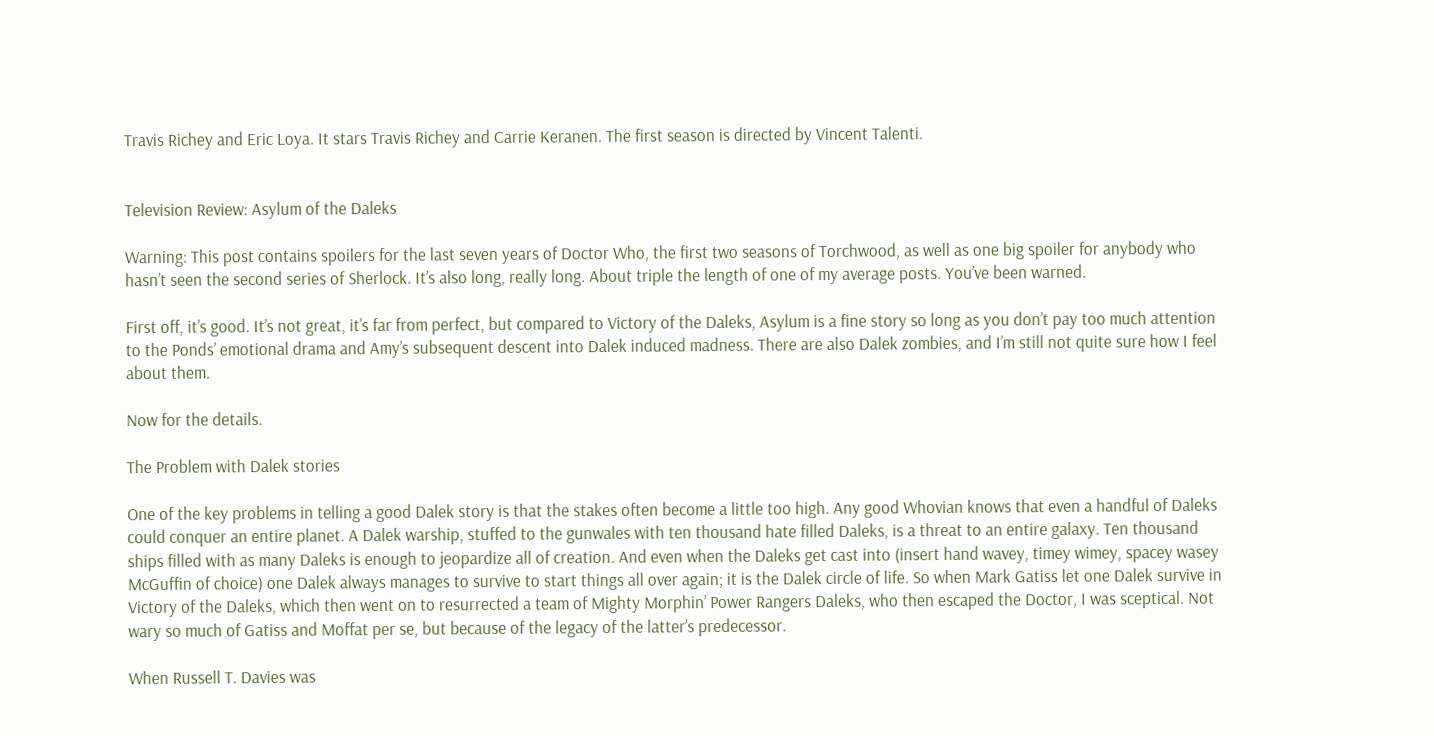Travis Richey and Eric Loya. It stars Travis Richey and Carrie Keranen. The first season is directed by Vincent Talenti.


Television Review: Asylum of the Daleks

Warning: This post contains spoilers for the last seven years of Doctor Who, the first two seasons of Torchwood, as well as one big spoiler for anybody who hasn’t seen the second series of Sherlock. It’s also long, really long. About triple the length of one of my average posts. You’ve been warned.

First off, it’s good. It’s not great, it’s far from perfect, but compared to Victory of the Daleks, Asylum is a fine story so long as you don’t pay too much attention to the Ponds’ emotional drama and Amy’s subsequent descent into Dalek induced madness. There are also Dalek zombies, and I’m still not quite sure how I feel about them.

Now for the details.

The Problem with Dalek stories

One of the key problems in telling a good Dalek story is that the stakes often become a little too high. Any good Whovian knows that even a handful of Daleks could conquer an entire planet. A Dalek warship, stuffed to the gunwales with ten thousand hate filled Daleks, is a threat to an entire galaxy. Ten thousand ships filled with as many Daleks is enough to jeopardize all of creation. And even when the Daleks get cast into (insert hand wavey, timey wimey, spacey wasey McGuffin of choice) one Dalek always manages to survive to start things all over again; it is the Dalek circle of life. So when Mark Gatiss let one Dalek survive in Victory of the Daleks, which then went on to resurrected a team of Mighty Morphin’ Power Rangers Daleks, who then escaped the Doctor, I was sceptical. Not wary so much of Gatiss and Moffat per se, but because of the legacy of the latter’s predecessor.

When Russell T. Davies was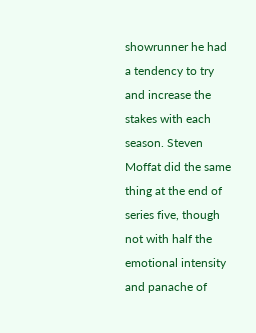showrunner he had a tendency to try and increase the stakes with each season. Steven Moffat did the same thing at the end of series five, though not with half the emotional intensity and panache of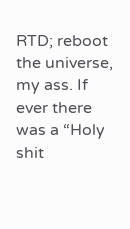RTD; reboot the universe, my ass. If ever there was a “Holy shit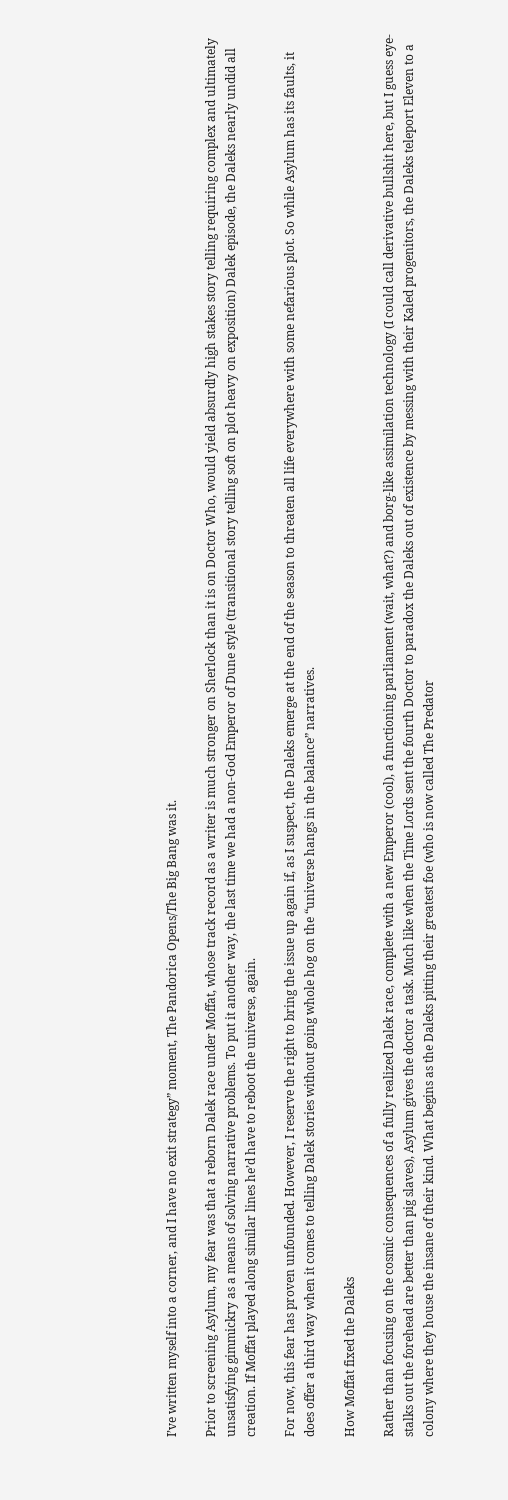I’ve written myself into a corner, and I have no exit strategy” moment, The Pandorica Opens/The Big Bang was it.

Prior to screening Asylum, my fear was that a reborn Dalek race under Moffat, whose track record as a writer is much stronger on Sherlock than it is on Doctor Who, would yield absurdly high stakes story telling requiring complex and ultimately unsatisfying gimmickry as a means of solving narrative problems. To put it another way, the last time we had a non-God Emperor of Dune style (transitional story telling soft on plot heavy on exposition) Dalek episode, the Daleks nearly undid all creation. If Moffat played along similar lines he’d have to reboot the universe, again.

For now, this fear has proven unfounded. However, I reserve the right to bring the issue up again if, as I suspect, the Daleks emerge at the end of the season to threaten all life everywhere with some nefarious plot. So while Asylum has its faults, it does offer a third way when it comes to telling Dalek stories without going whole hog on the “universe hangs in the balance” narratives.

How Moffat fixed the Daleks

Rather than focusing on the cosmic consequences of a fully realized Dalek race, complete with a new Emperor (cool), a functioning parliament (wait, what?) and borg-like assimilation technology (I could call derivative bullshit here, but I guess eye-stalks out the forehead are better than pig slaves), Asylum gives the doctor a task. Much like when the Time Lords sent the fourth Doctor to paradox the Daleks out of existence by messing with their Kaled progenitors, the Daleks teleport Eleven to a colony where they house the insane of their kind. What begins as the Daleks pitting their greatest foe (who is now called The Predator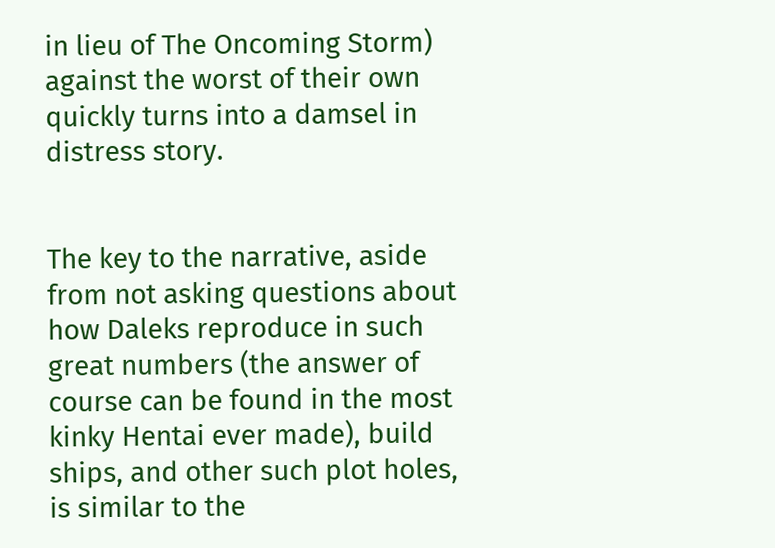in lieu of The Oncoming Storm) against the worst of their own quickly turns into a damsel in distress story.


The key to the narrative, aside from not asking questions about how Daleks reproduce in such great numbers (the answer of course can be found in the most kinky Hentai ever made), build ships, and other such plot holes, is similar to the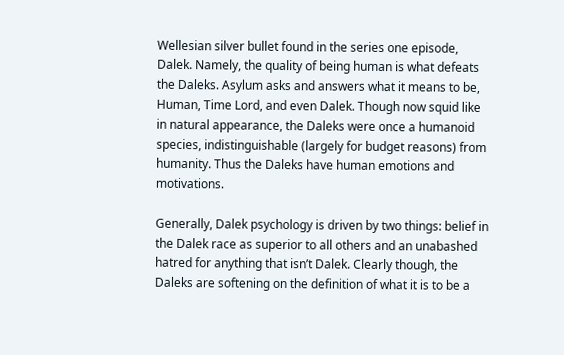Wellesian silver bullet found in the series one episode, Dalek. Namely, the quality of being human is what defeats the Daleks. Asylum asks and answers what it means to be, Human, Time Lord, and even Dalek. Though now squid like in natural appearance, the Daleks were once a humanoid species, indistinguishable (largely for budget reasons) from humanity. Thus the Daleks have human emotions and motivations.

Generally, Dalek psychology is driven by two things: belief in the Dalek race as superior to all others and an unabashed hatred for anything that isn’t Dalek. Clearly though, the Daleks are softening on the definition of what it is to be a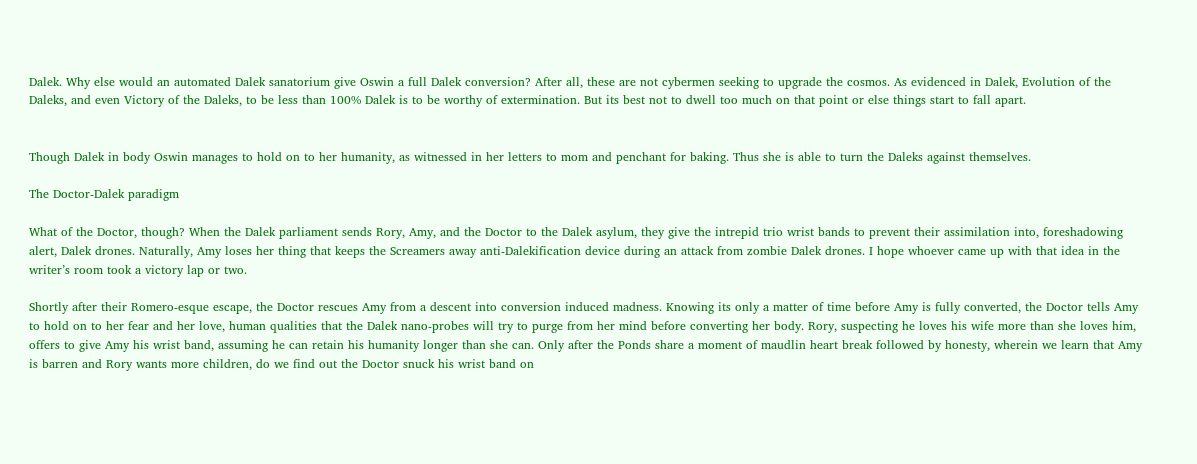Dalek. Why else would an automated Dalek sanatorium give Oswin a full Dalek conversion? After all, these are not cybermen seeking to upgrade the cosmos. As evidenced in Dalek, Evolution of the Daleks, and even Victory of the Daleks, to be less than 100% Dalek is to be worthy of extermination. But its best not to dwell too much on that point or else things start to fall apart.


Though Dalek in body Oswin manages to hold on to her humanity, as witnessed in her letters to mom and penchant for baking. Thus she is able to turn the Daleks against themselves.

The Doctor-Dalek paradigm

What of the Doctor, though? When the Dalek parliament sends Rory, Amy, and the Doctor to the Dalek asylum, they give the intrepid trio wrist bands to prevent their assimilation into, foreshadowing alert, Dalek drones. Naturally, Amy loses her thing that keeps the Screamers away anti-Dalekification device during an attack from zombie Dalek drones. I hope whoever came up with that idea in the writer’s room took a victory lap or two.

Shortly after their Romero-esque escape, the Doctor rescues Amy from a descent into conversion induced madness. Knowing its only a matter of time before Amy is fully converted, the Doctor tells Amy to hold on to her fear and her love, human qualities that the Dalek nano-probes will try to purge from her mind before converting her body. Rory, suspecting he loves his wife more than she loves him, offers to give Amy his wrist band, assuming he can retain his humanity longer than she can. Only after the Ponds share a moment of maudlin heart break followed by honesty, wherein we learn that Amy is barren and Rory wants more children, do we find out the Doctor snuck his wrist band on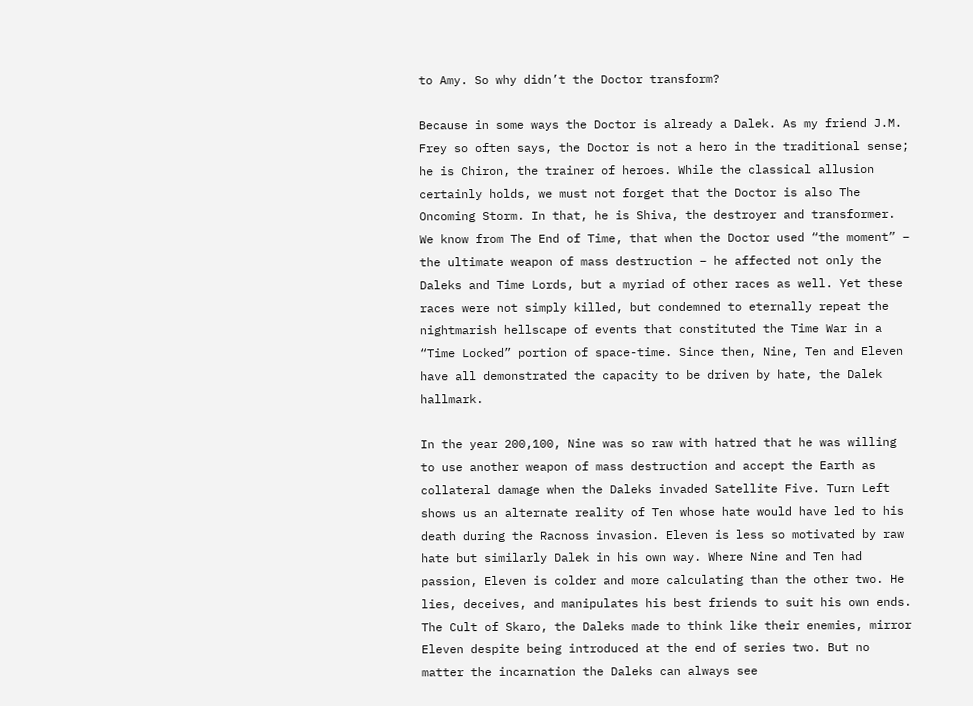to Amy. So why didn’t the Doctor transform?

Because in some ways the Doctor is already a Dalek. As my friend J.M. Frey so often says, the Doctor is not a hero in the traditional sense; he is Chiron, the trainer of heroes. While the classical allusion certainly holds, we must not forget that the Doctor is also The Oncoming Storm. In that, he is Shiva, the destroyer and transformer. We know from The End of Time, that when the Doctor used “the moment” – the ultimate weapon of mass destruction – he affected not only the Daleks and Time Lords, but a myriad of other races as well. Yet these races were not simply killed, but condemned to eternally repeat the nightmarish hellscape of events that constituted the Time War in a “Time Locked” portion of space-time. Since then, Nine, Ten and Eleven have all demonstrated the capacity to be driven by hate, the Dalek hallmark.

In the year 200,100, Nine was so raw with hatred that he was willing to use another weapon of mass destruction and accept the Earth as collateral damage when the Daleks invaded Satellite Five. Turn Left shows us an alternate reality of Ten whose hate would have led to his death during the Racnoss invasion. Eleven is less so motivated by raw hate but similarly Dalek in his own way. Where Nine and Ten had passion, Eleven is colder and more calculating than the other two. He lies, deceives, and manipulates his best friends to suit his own ends. The Cult of Skaro, the Daleks made to think like their enemies, mirror Eleven despite being introduced at the end of series two. But no matter the incarnation the Daleks can always see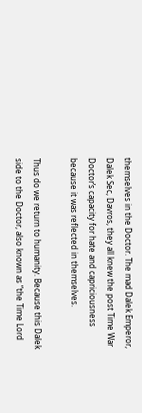themselves in the Doctor. The mad Dalek Emperor, Dalek Sec, Davros, they all knew the post Time War Doctor’s capacity for hate and capriciousness because it was reflected in themselves.

Thus do we return to humanity. Because this Dalek side to the Doctor, also known as “the Time Lord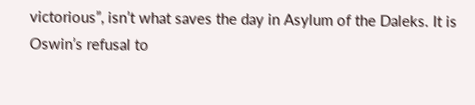victorious”, isn’t what saves the day in Asylum of the Daleks. It is Oswin’s refusal to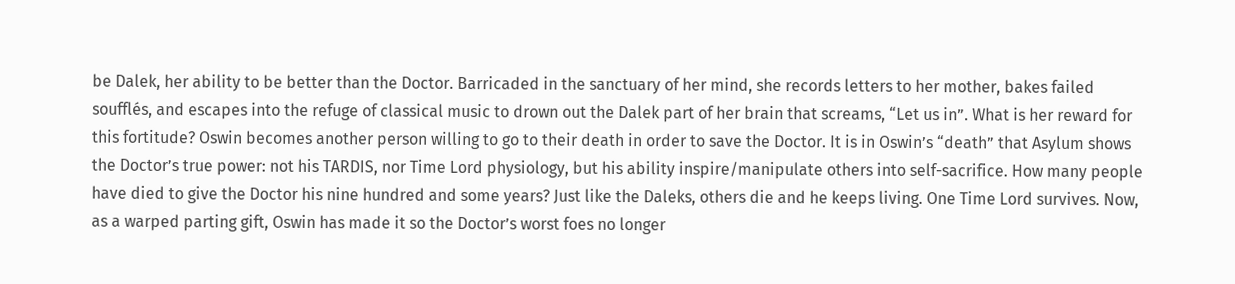be Dalek, her ability to be better than the Doctor. Barricaded in the sanctuary of her mind, she records letters to her mother, bakes failed soufflés, and escapes into the refuge of classical music to drown out the Dalek part of her brain that screams, “Let us in”. What is her reward for this fortitude? Oswin becomes another person willing to go to their death in order to save the Doctor. It is in Oswin’s “death” that Asylum shows the Doctor’s true power: not his TARDIS, nor Time Lord physiology, but his ability inspire/manipulate others into self-sacrifice. How many people have died to give the Doctor his nine hundred and some years? Just like the Daleks, others die and he keeps living. One Time Lord survives. Now, as a warped parting gift, Oswin has made it so the Doctor’s worst foes no longer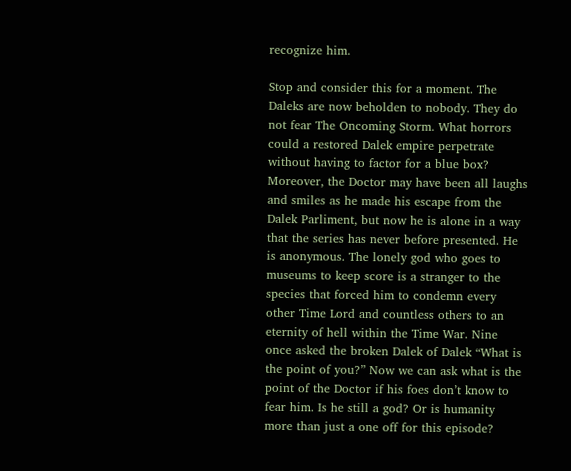recognize him.

Stop and consider this for a moment. The Daleks are now beholden to nobody. They do not fear The Oncoming Storm. What horrors could a restored Dalek empire perpetrate without having to factor for a blue box? Moreover, the Doctor may have been all laughs and smiles as he made his escape from the Dalek Parliment, but now he is alone in a way that the series has never before presented. He is anonymous. The lonely god who goes to museums to keep score is a stranger to the species that forced him to condemn every other Time Lord and countless others to an eternity of hell within the Time War. Nine once asked the broken Dalek of Dalek “What is the point of you?” Now we can ask what is the point of the Doctor if his foes don’t know to fear him. Is he still a god? Or is humanity more than just a one off for this episode?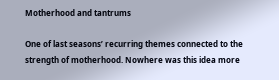Motherhood and tantrums

One of last seasons’ recurring themes connected to the strength of motherhood. Nowhere was this idea more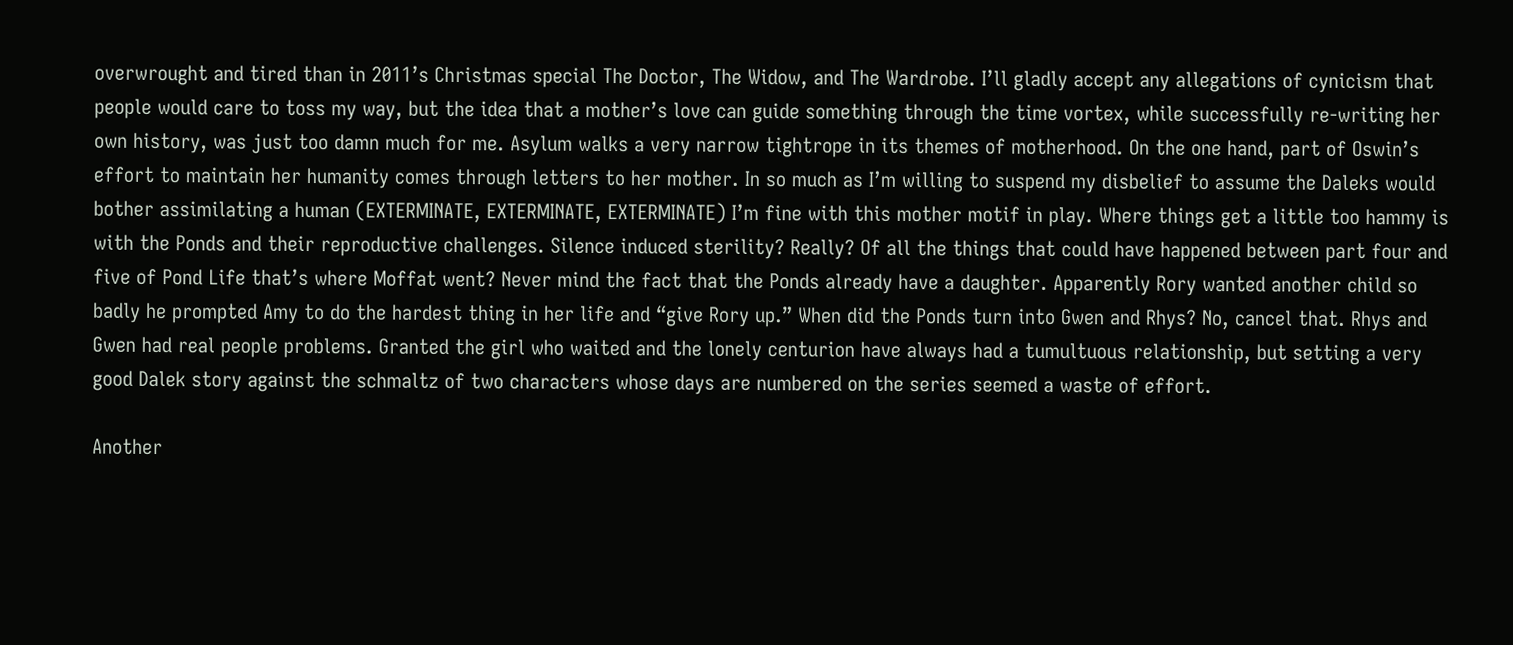overwrought and tired than in 2011’s Christmas special The Doctor, The Widow, and The Wardrobe. I’ll gladly accept any allegations of cynicism that people would care to toss my way, but the idea that a mother’s love can guide something through the time vortex, while successfully re-writing her own history, was just too damn much for me. Asylum walks a very narrow tightrope in its themes of motherhood. On the one hand, part of Oswin’s effort to maintain her humanity comes through letters to her mother. In so much as I’m willing to suspend my disbelief to assume the Daleks would bother assimilating a human (EXTERMINATE, EXTERMINATE, EXTERMINATE) I’m fine with this mother motif in play. Where things get a little too hammy is with the Ponds and their reproductive challenges. Silence induced sterility? Really? Of all the things that could have happened between part four and five of Pond Life that’s where Moffat went? Never mind the fact that the Ponds already have a daughter. Apparently Rory wanted another child so badly he prompted Amy to do the hardest thing in her life and “give Rory up.” When did the Ponds turn into Gwen and Rhys? No, cancel that. Rhys and Gwen had real people problems. Granted the girl who waited and the lonely centurion have always had a tumultuous relationship, but setting a very good Dalek story against the schmaltz of two characters whose days are numbered on the series seemed a waste of effort.

Another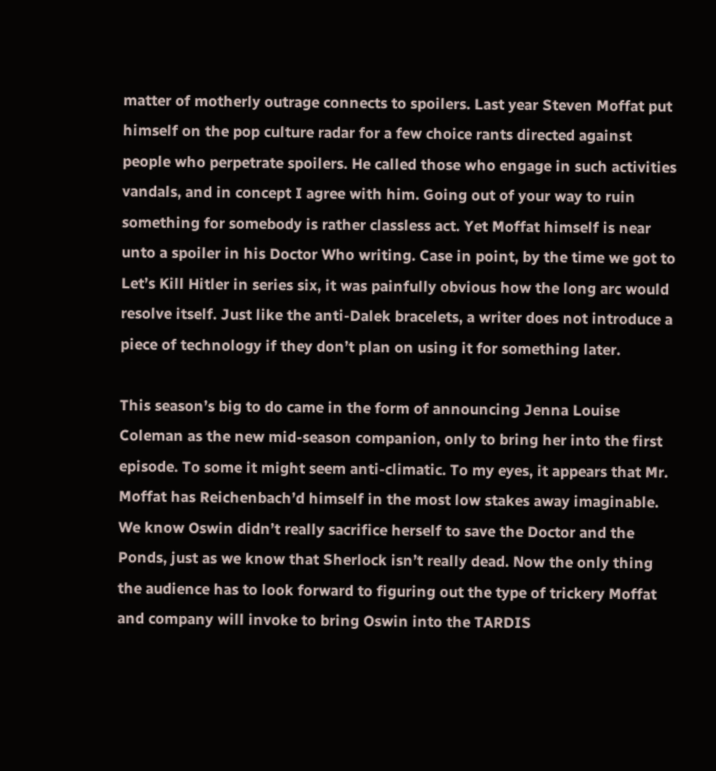matter of motherly outrage connects to spoilers. Last year Steven Moffat put himself on the pop culture radar for a few choice rants directed against people who perpetrate spoilers. He called those who engage in such activities vandals, and in concept I agree with him. Going out of your way to ruin something for somebody is rather classless act. Yet Moffat himself is near unto a spoiler in his Doctor Who writing. Case in point, by the time we got to Let’s Kill Hitler in series six, it was painfully obvious how the long arc would resolve itself. Just like the anti-Dalek bracelets, a writer does not introduce a piece of technology if they don’t plan on using it for something later.

This season’s big to do came in the form of announcing Jenna Louise Coleman as the new mid-season companion, only to bring her into the first episode. To some it might seem anti-climatic. To my eyes, it appears that Mr. Moffat has Reichenbach’d himself in the most low stakes away imaginable. We know Oswin didn’t really sacrifice herself to save the Doctor and the Ponds, just as we know that Sherlock isn’t really dead. Now the only thing the audience has to look forward to figuring out the type of trickery Moffat and company will invoke to bring Oswin into the TARDIS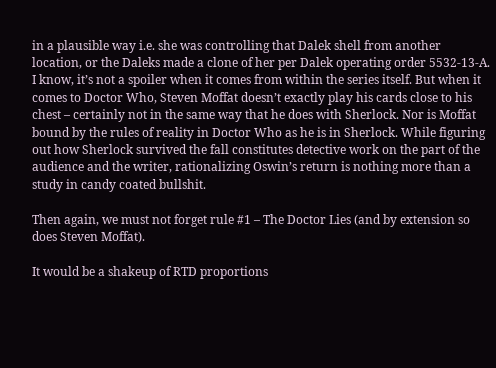in a plausible way i.e. she was controlling that Dalek shell from another location, or the Daleks made a clone of her per Dalek operating order 5532-13-A. I know, it’s not a spoiler when it comes from within the series itself. But when it comes to Doctor Who, Steven Moffat doesn’t exactly play his cards close to his chest – certainly not in the same way that he does with Sherlock. Nor is Moffat bound by the rules of reality in Doctor Who as he is in Sherlock. While figuring out how Sherlock survived the fall constitutes detective work on the part of the audience and the writer, rationalizing Oswin’s return is nothing more than a study in candy coated bullshit.

Then again, we must not forget rule #1 – The Doctor Lies (and by extension so does Steven Moffat).

It would be a shakeup of RTD proportions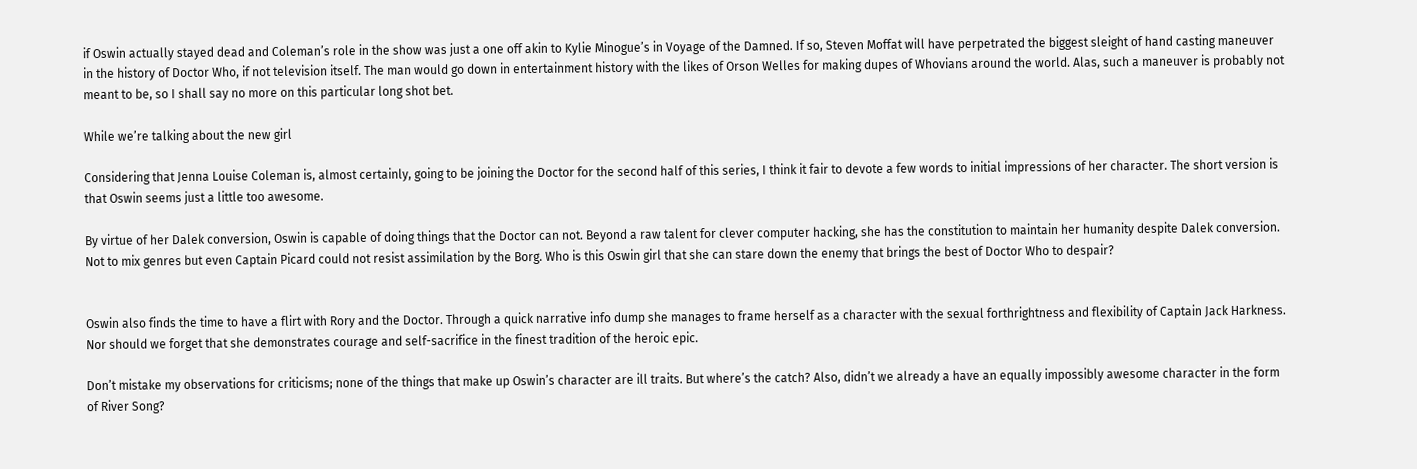if Oswin actually stayed dead and Coleman’s role in the show was just a one off akin to Kylie Minogue’s in Voyage of the Damned. If so, Steven Moffat will have perpetrated the biggest sleight of hand casting maneuver in the history of Doctor Who, if not television itself. The man would go down in entertainment history with the likes of Orson Welles for making dupes of Whovians around the world. Alas, such a maneuver is probably not meant to be, so I shall say no more on this particular long shot bet.

While we’re talking about the new girl

Considering that Jenna Louise Coleman is, almost certainly, going to be joining the Doctor for the second half of this series, I think it fair to devote a few words to initial impressions of her character. The short version is that Oswin seems just a little too awesome.

By virtue of her Dalek conversion, Oswin is capable of doing things that the Doctor can not. Beyond a raw talent for clever computer hacking, she has the constitution to maintain her humanity despite Dalek conversion. Not to mix genres but even Captain Picard could not resist assimilation by the Borg. Who is this Oswin girl that she can stare down the enemy that brings the best of Doctor Who to despair?


Oswin also finds the time to have a flirt with Rory and the Doctor. Through a quick narrative info dump she manages to frame herself as a character with the sexual forthrightness and flexibility of Captain Jack Harkness. Nor should we forget that she demonstrates courage and self-sacrifice in the finest tradition of the heroic epic.

Don’t mistake my observations for criticisms; none of the things that make up Oswin’s character are ill traits. But where’s the catch? Also, didn’t we already a have an equally impossibly awesome character in the form of River Song?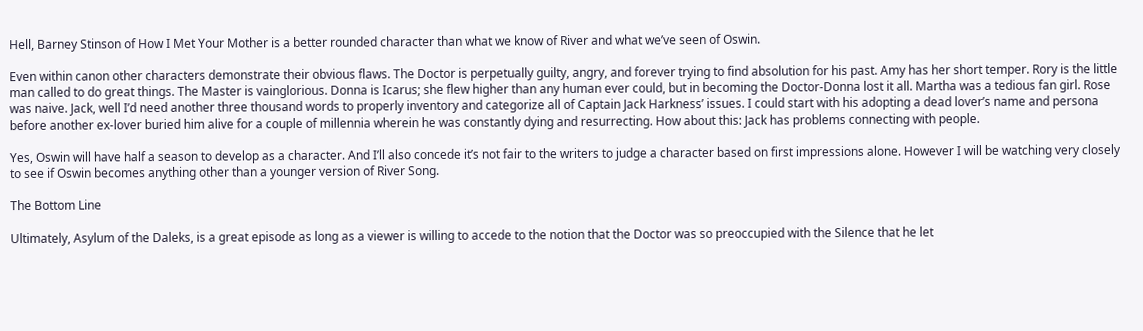Hell, Barney Stinson of How I Met Your Mother is a better rounded character than what we know of River and what we’ve seen of Oswin.

Even within canon other characters demonstrate their obvious flaws. The Doctor is perpetually guilty, angry, and forever trying to find absolution for his past. Amy has her short temper. Rory is the little man called to do great things. The Master is vainglorious. Donna is Icarus; she flew higher than any human ever could, but in becoming the Doctor-Donna lost it all. Martha was a tedious fan girl. Rose was naive. Jack, well I’d need another three thousand words to properly inventory and categorize all of Captain Jack Harkness’ issues. I could start with his adopting a dead lover’s name and persona before another ex-lover buried him alive for a couple of millennia wherein he was constantly dying and resurrecting. How about this: Jack has problems connecting with people.

Yes, Oswin will have half a season to develop as a character. And I’ll also concede it’s not fair to the writers to judge a character based on first impressions alone. However I will be watching very closely to see if Oswin becomes anything other than a younger version of River Song.

The Bottom Line

Ultimately, Asylum of the Daleks, is a great episode as long as a viewer is willing to accede to the notion that the Doctor was so preoccupied with the Silence that he let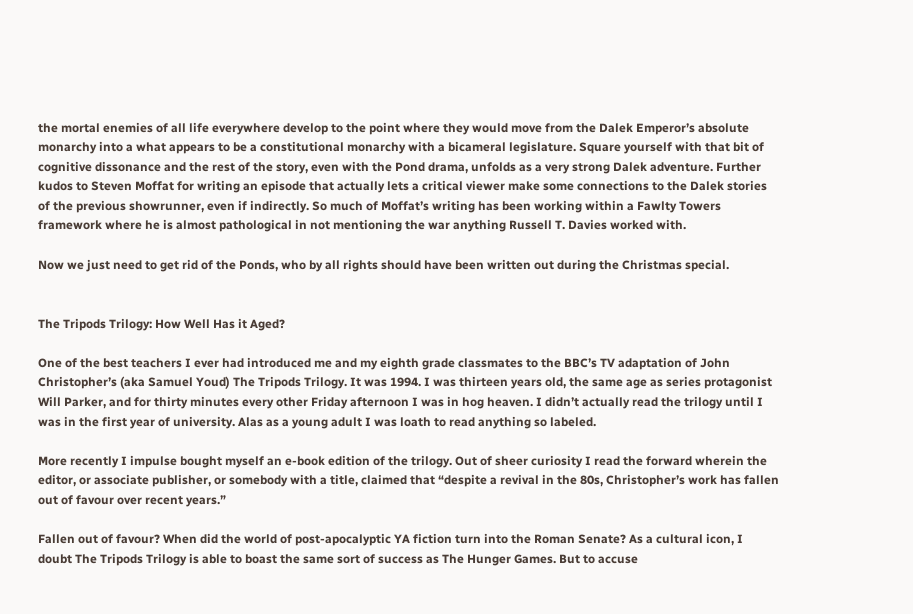the mortal enemies of all life everywhere develop to the point where they would move from the Dalek Emperor’s absolute monarchy into a what appears to be a constitutional monarchy with a bicameral legislature. Square yourself with that bit of cognitive dissonance and the rest of the story, even with the Pond drama, unfolds as a very strong Dalek adventure. Further kudos to Steven Moffat for writing an episode that actually lets a critical viewer make some connections to the Dalek stories of the previous showrunner, even if indirectly. So much of Moffat’s writing has been working within a Fawlty Towers framework where he is almost pathological in not mentioning the war anything Russell T. Davies worked with.

Now we just need to get rid of the Ponds, who by all rights should have been written out during the Christmas special.


The Tripods Trilogy: How Well Has it Aged?

One of the best teachers I ever had introduced me and my eighth grade classmates to the BBC’s TV adaptation of John Christopher’s (aka Samuel Youd) The Tripods Trilogy. It was 1994. I was thirteen years old, the same age as series protagonist Will Parker, and for thirty minutes every other Friday afternoon I was in hog heaven. I didn’t actually read the trilogy until I was in the first year of university. Alas as a young adult I was loath to read anything so labeled.

More recently I impulse bought myself an e-book edition of the trilogy. Out of sheer curiosity I read the forward wherein the editor, or associate publisher, or somebody with a title, claimed that “despite a revival in the 80s, Christopher’s work has fallen out of favour over recent years.”

Fallen out of favour? When did the world of post-apocalyptic YA fiction turn into the Roman Senate? As a cultural icon, I doubt The Tripods Trilogy is able to boast the same sort of success as The Hunger Games. But to accuse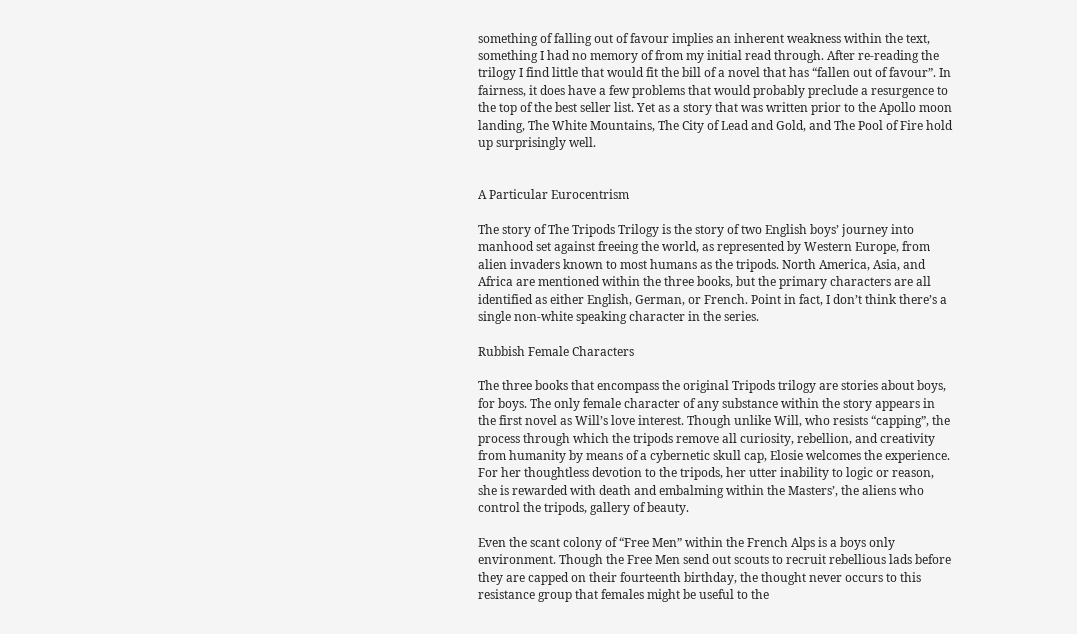something of falling out of favour implies an inherent weakness within the text, something I had no memory of from my initial read through. After re-reading the trilogy I find little that would fit the bill of a novel that has “fallen out of favour”. In fairness, it does have a few problems that would probably preclude a resurgence to the top of the best seller list. Yet as a story that was written prior to the Apollo moon landing, The White Mountains, The City of Lead and Gold, and The Pool of Fire hold up surprisingly well.


A Particular Eurocentrism

The story of The Tripods Trilogy is the story of two English boys’ journey into manhood set against freeing the world, as represented by Western Europe, from alien invaders known to most humans as the tripods. North America, Asia, and Africa are mentioned within the three books, but the primary characters are all identified as either English, German, or French. Point in fact, I don’t think there’s a single non-white speaking character in the series.

Rubbish Female Characters

The three books that encompass the original Tripods trilogy are stories about boys, for boys. The only female character of any substance within the story appears in the first novel as Will’s love interest. Though unlike Will, who resists “capping”, the process through which the tripods remove all curiosity, rebellion, and creativity from humanity by means of a cybernetic skull cap, Elosie welcomes the experience. For her thoughtless devotion to the tripods, her utter inability to logic or reason, she is rewarded with death and embalming within the Masters’, the aliens who control the tripods, gallery of beauty.

Even the scant colony of “Free Men” within the French Alps is a boys only environment. Though the Free Men send out scouts to recruit rebellious lads before they are capped on their fourteenth birthday, the thought never occurs to this resistance group that females might be useful to the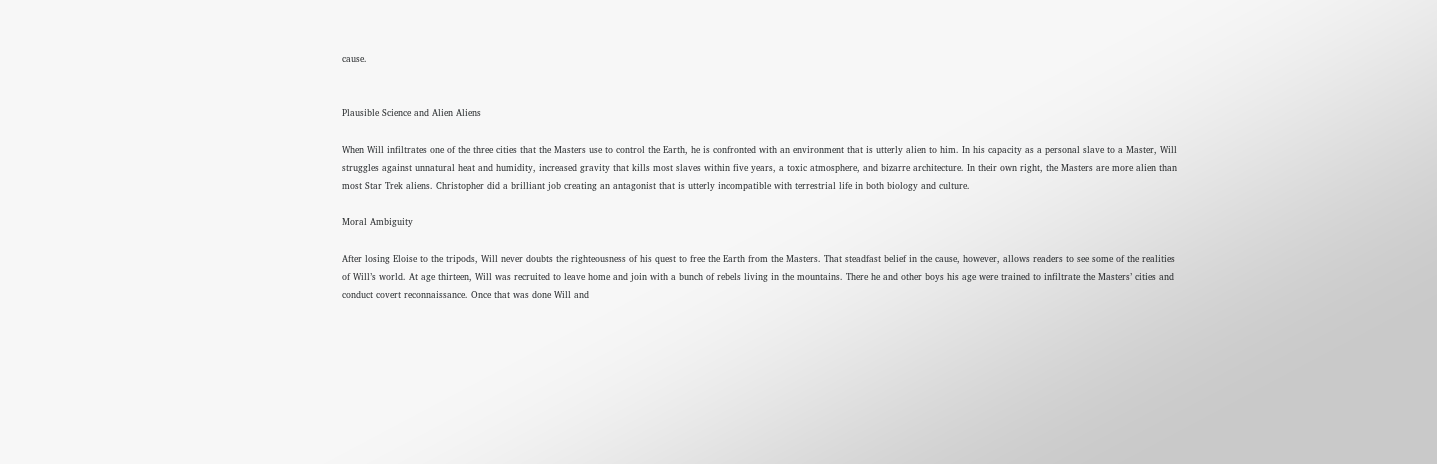cause.


Plausible Science and Alien Aliens

When Will infiltrates one of the three cities that the Masters use to control the Earth, he is confronted with an environment that is utterly alien to him. In his capacity as a personal slave to a Master, Will struggles against unnatural heat and humidity, increased gravity that kills most slaves within five years, a toxic atmosphere, and bizarre architecture. In their own right, the Masters are more alien than most Star Trek aliens. Christopher did a brilliant job creating an antagonist that is utterly incompatible with terrestrial life in both biology and culture.

Moral Ambiguity

After losing Eloise to the tripods, Will never doubts the righteousness of his quest to free the Earth from the Masters. That steadfast belief in the cause, however, allows readers to see some of the realities of Will’s world. At age thirteen, Will was recruited to leave home and join with a bunch of rebels living in the mountains. There he and other boys his age were trained to infiltrate the Masters’ cities and conduct covert reconnaissance. Once that was done Will and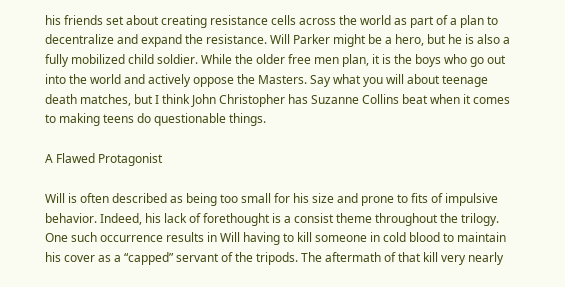his friends set about creating resistance cells across the world as part of a plan to decentralize and expand the resistance. Will Parker might be a hero, but he is also a fully mobilized child soldier. While the older free men plan, it is the boys who go out into the world and actively oppose the Masters. Say what you will about teenage death matches, but I think John Christopher has Suzanne Collins beat when it comes to making teens do questionable things.

A Flawed Protagonist

Will is often described as being too small for his size and prone to fits of impulsive behavior. Indeed, his lack of forethought is a consist theme throughout the trilogy. One such occurrence results in Will having to kill someone in cold blood to maintain his cover as a “capped” servant of the tripods. The aftermath of that kill very nearly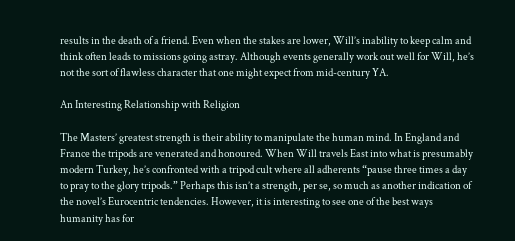results in the death of a friend. Even when the stakes are lower, Will’s inability to keep calm and think often leads to missions going astray. Although events generally work out well for Will, he’s not the sort of flawless character that one might expect from mid-century YA.

An Interesting Relationship with Religion

The Masters’ greatest strength is their ability to manipulate the human mind. In England and France the tripods are venerated and honoured. When Will travels East into what is presumably modern Turkey, he’s confronted with a tripod cult where all adherents “pause three times a day to pray to the glory tripods.” Perhaps this isn’t a strength, per se, so much as another indication of the novel’s Eurocentric tendencies. However, it is interesting to see one of the best ways humanity has for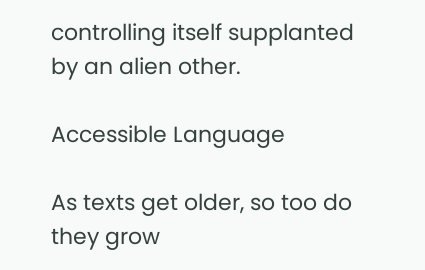controlling itself supplanted by an alien other.

Accessible Language

As texts get older, so too do they grow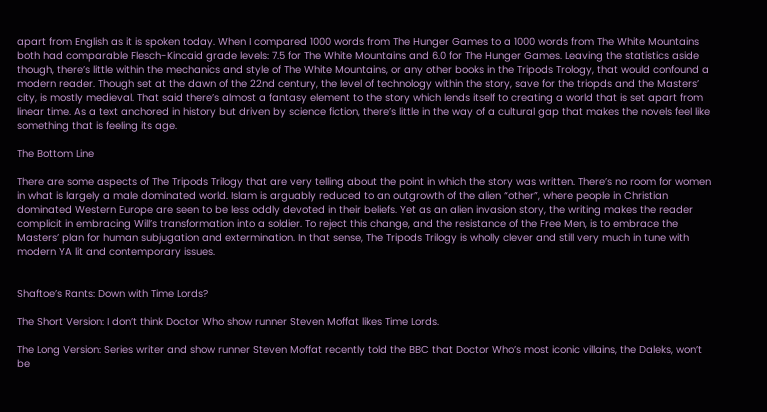apart from English as it is spoken today. When I compared 1000 words from The Hunger Games to a 1000 words from The White Mountains both had comparable Flesch-Kincaid grade levels: 7.5 for The White Mountains and 6.0 for The Hunger Games. Leaving the statistics aside though, there’s little within the mechanics and style of The White Mountains, or any other books in the Tripods Trology, that would confound a modern reader. Though set at the dawn of the 22nd century, the level of technology within the story, save for the triopds and the Masters’ city, is mostly medieval. That said there’s almost a fantasy element to the story which lends itself to creating a world that is set apart from linear time. As a text anchored in history but driven by science fiction, there’s little in the way of a cultural gap that makes the novels feel like something that is feeling its age.

The Bottom Line

There are some aspects of The Tripods Trilogy that are very telling about the point in which the story was written. There’s no room for women in what is largely a male dominated world. Islam is arguably reduced to an outgrowth of the alien “other”, where people in Christian dominated Western Europe are seen to be less oddly devoted in their beliefs. Yet as an alien invasion story, the writing makes the reader complicit in embracing Will’s transformation into a soldier. To reject this change, and the resistance of the Free Men, is to embrace the Masters’ plan for human subjugation and extermination. In that sense, The Tripods Trilogy is wholly clever and still very much in tune with modern YA lit and contemporary issues.


Shaftoe’s Rants: Down with Time Lords?

The Short Version: I don’t think Doctor Who show runner Steven Moffat likes Time Lords.

The Long Version: Series writer and show runner Steven Moffat recently told the BBC that Doctor Who’s most iconic villains, the Daleks, won’t be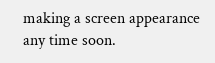making a screen appearance any time soon.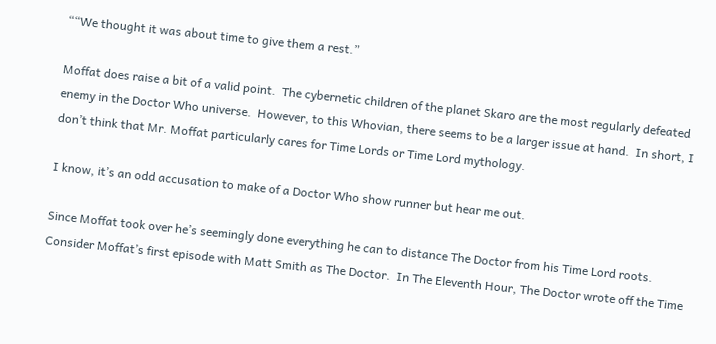““We thought it was about time to give them a rest.”

Moffat does raise a bit of a valid point.  The cybernetic children of the planet Skaro are the most regularly defeated enemy in the Doctor Who universe.  However, to this Whovian, there seems to be a larger issue at hand.  In short, I don’t think that Mr. Moffat particularly cares for Time Lords or Time Lord mythology.

I know, it’s an odd accusation to make of a Doctor Who show runner but hear me out.

Since Moffat took over he’s seemingly done everything he can to distance The Doctor from his Time Lord roots.  Consider Moffat’s first episode with Matt Smith as The Doctor.  In The Eleventh Hour, The Doctor wrote off the Time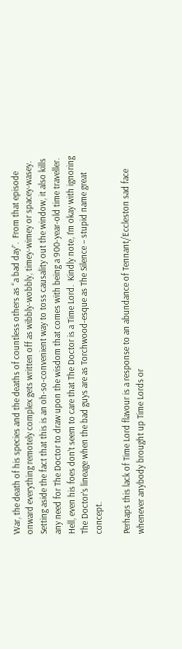War, the death of his species and the deaths of countless others as “a bad day”.  From that episode onward everything remotely complex gets written off as wibbly-wobbly, timey-wimey or spacey-wasey.  Setting aside the fact that this is an oh-so-convenient way to toss causality out the window, it also kills any need for The Doctor to draw upon the wisdom that comes with being a 900-year-old time traveller.  Hell, even his foes don’t seem to care that The Doctor is a Time Lord.  Kindly note, I’m okay with ignoring The Doctor’s lineage when the bad guys are as Torchwood-esque as The Silence – stupid name great concept.

Perhaps this lack of Time Lord flavour is a response to an abundance of Tennant/Eccleston sad face whenever anybody brought up Time Lords or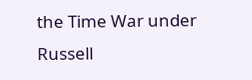the Time War under Russell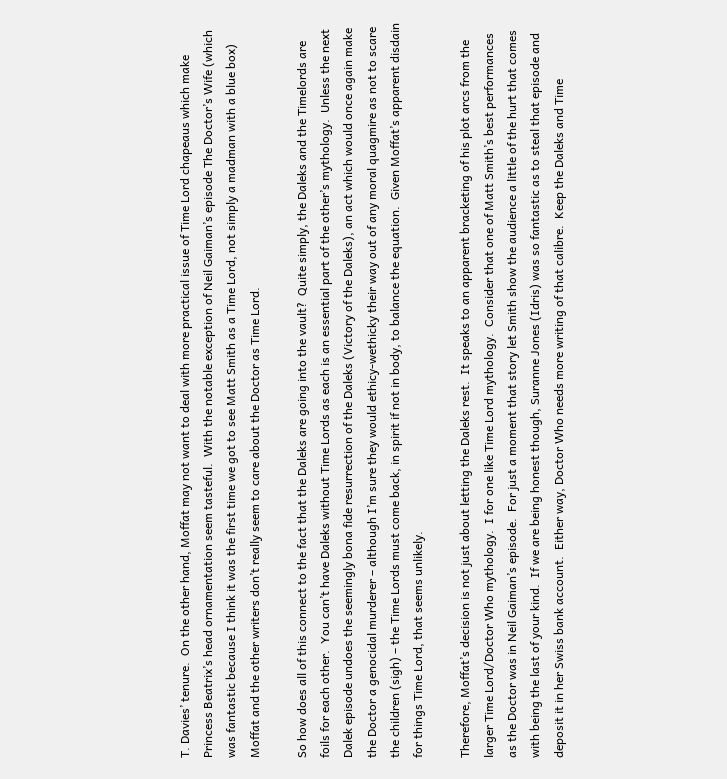T. Davies’ tenure.  On the other hand, Moffat may not want to deal with more practical issue of Time Lord chapeaus which make Princess Beatrix’s head ornamentation seem tasteful.  With the notable exception of Neil Gaiman’s episode The Doctor’s Wife (which was fantastic because I think it was the first time we got to see Matt Smith as a Time Lord, not simply a madman with a blue box) Moffat and the other writers don’t really seem to care about the Doctor as Time Lord.

So how does all of this connect to the fact that the Daleks are going into the vault?  Quite simply, the Daleks and the Timelords are foils for each other.  You can’t have Daleks without Time Lords as each is an essential part of the other’s mythology.  Unless the next Dalek episode undoes the seemingly bona fide resurrection of the Daleks (Victory of the Daleks), an act which would once again make the Doctor a genocidal murderer – although I’m sure they would ethicy-wethicky their way out of any moral quagmire as not to scare the children (sigh) – the Time Lords must come back, in spirit if not in body, to balance the equation.  Given Moffat’s apparent disdain for things Time Lord, that seems unlikely.

Therefore, Moffat’s decision is not just about letting the Daleks rest.  It speaks to an apparent bracketing of his plot arcs from the larger Time Lord/Doctor Who mythology.  I for one like Time Lord mythology.  Consider that one of Matt Smith’s best performances as the Doctor was in Neil Gaiman’s episode.  For just a moment that story let Smith show the audience a little of the hurt that comes with being the last of your kind.  If we are being honest though, Suranne Jones (Idris) was so fantastic as to steal that episode and deposit it in her Swiss bank account.  Either way, Doctor Who needs more writing of that calibre.  Keep the Daleks and Time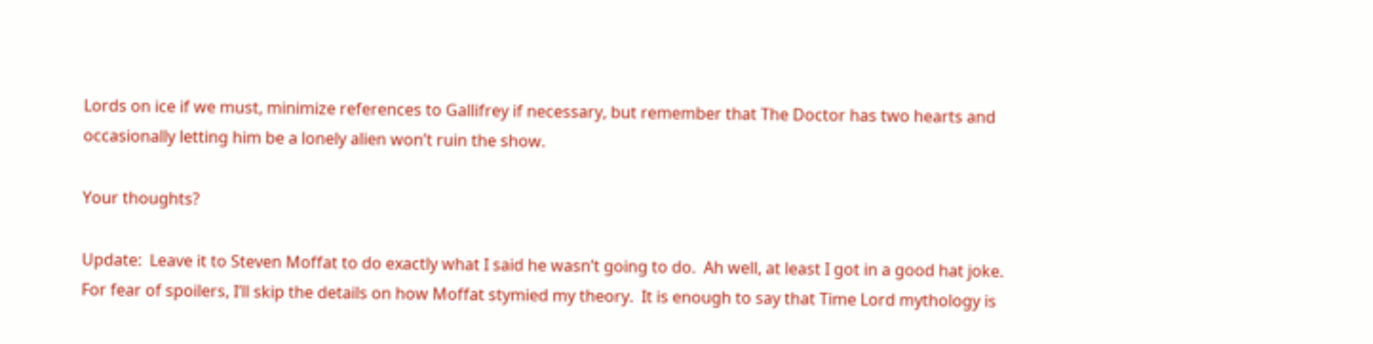Lords on ice if we must, minimize references to Gallifrey if necessary, but remember that The Doctor has two hearts and occasionally letting him be a lonely alien won’t ruin the show.

Your thoughts?

Update:  Leave it to Steven Moffat to do exactly what I said he wasn’t going to do.  Ah well, at least I got in a good hat joke.  For fear of spoilers, I’ll skip the details on how Moffat stymied my theory.  It is enough to say that Time Lord mythology is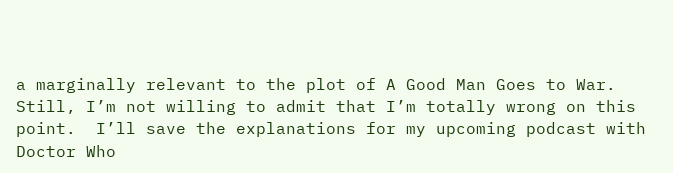a marginally relevant to the plot of A Good Man Goes to War. Still, I’m not willing to admit that I’m totally wrong on this point.  I’ll save the explanations for my upcoming podcast with Doctor Who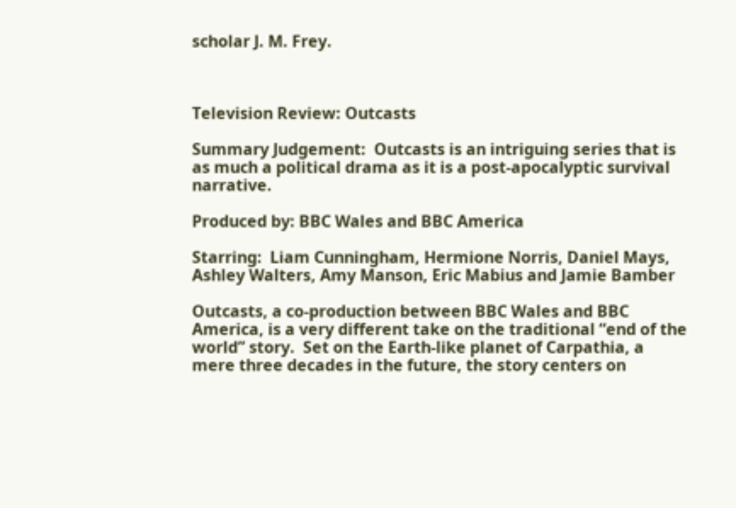scholar J. M. Frey.



Television Review: Outcasts

Summary Judgement:  Outcasts is an intriguing series that is as much a political drama as it is a post-apocalyptic survival narrative.

Produced by: BBC Wales and BBC America

Starring:  Liam Cunningham, Hermione Norris, Daniel Mays, Ashley Walters, Amy Manson, Eric Mabius and Jamie Bamber

Outcasts, a co-production between BBC Wales and BBC America, is a very different take on the traditional “end of the world” story.  Set on the Earth-like planet of Carpathia, a mere three decades in the future, the story centers on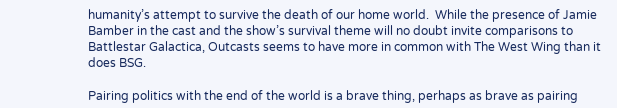humanity’s attempt to survive the death of our home world.  While the presence of Jamie Bamber in the cast and the show’s survival theme will no doubt invite comparisons to Battlestar Galactica, Outcasts seems to have more in common with The West Wing than it does BSG.

Pairing politics with the end of the world is a brave thing, perhaps as brave as pairing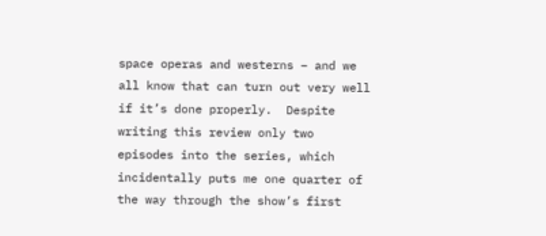space operas and westerns – and we all know that can turn out very well if it’s done properly.  Despite writing this review only two episodes into the series, which incidentally puts me one quarter of the way through the show’s first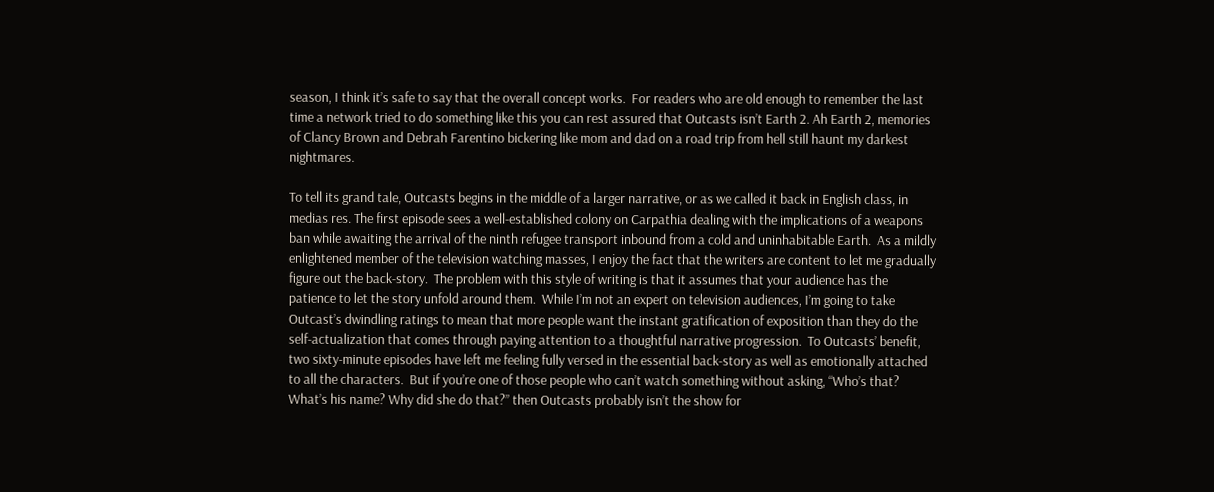season, I think it’s safe to say that the overall concept works.  For readers who are old enough to remember the last time a network tried to do something like this you can rest assured that Outcasts isn’t Earth 2. Ah Earth 2, memories of Clancy Brown and Debrah Farentino bickering like mom and dad on a road trip from hell still haunt my darkest nightmares.

To tell its grand tale, Outcasts begins in the middle of a larger narrative, or as we called it back in English class, in medias res. The first episode sees a well-established colony on Carpathia dealing with the implications of a weapons ban while awaiting the arrival of the ninth refugee transport inbound from a cold and uninhabitable Earth.  As a mildly enlightened member of the television watching masses, I enjoy the fact that the writers are content to let me gradually figure out the back-story.  The problem with this style of writing is that it assumes that your audience has the patience to let the story unfold around them.  While I’m not an expert on television audiences, I’m going to take Outcast’s dwindling ratings to mean that more people want the instant gratification of exposition than they do the self-actualization that comes through paying attention to a thoughtful narrative progression.  To Outcasts’ benefit, two sixty-minute episodes have left me feeling fully versed in the essential back-story as well as emotionally attached to all the characters.  But if you’re one of those people who can’t watch something without asking, “Who’s that? What’s his name? Why did she do that?” then Outcasts probably isn’t the show for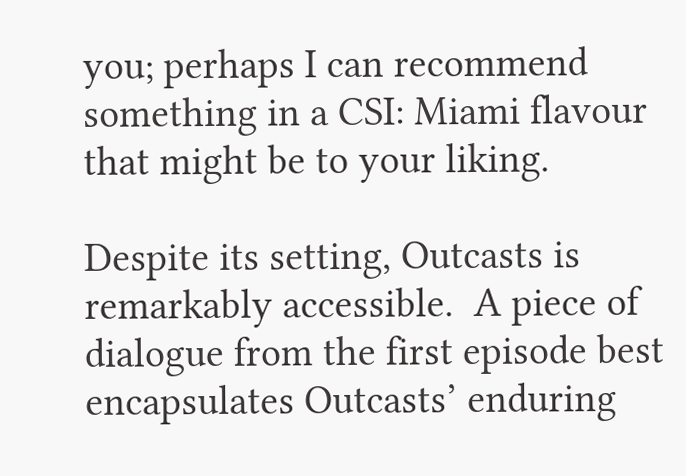you; perhaps I can recommend something in a CSI: Miami flavour that might be to your liking.

Despite its setting, Outcasts is remarkably accessible.  A piece of dialogue from the first episode best encapsulates Outcasts’ enduring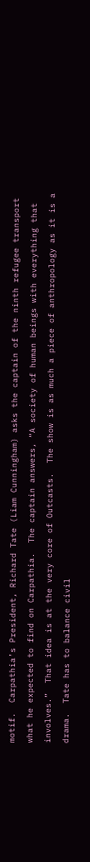motif.  Carpathia’s President, Richard Tate (Liam Cunningham) asks the captain of the ninth refugee transport what he expected to find on Carpathia.  The captain answers, “A society of human beings with everything that involves.”  That idea is at the very core of Outcasts.  The show is as much a piece of anthropology as it is a drama.  Tate has to balance civil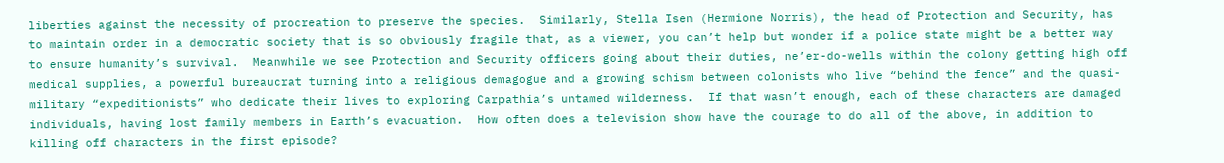liberties against the necessity of procreation to preserve the species.  Similarly, Stella Isen (Hermione Norris), the head of Protection and Security, has to maintain order in a democratic society that is so obviously fragile that, as a viewer, you can’t help but wonder if a police state might be a better way to ensure humanity’s survival.  Meanwhile we see Protection and Security officers going about their duties, ne’er-do-wells within the colony getting high off medical supplies, a powerful bureaucrat turning into a religious demagogue and a growing schism between colonists who live “behind the fence” and the quasi-military “expeditionists” who dedicate their lives to exploring Carpathia’s untamed wilderness.  If that wasn’t enough, each of these characters are damaged individuals, having lost family members in Earth’s evacuation.  How often does a television show have the courage to do all of the above, in addition to killing off characters in the first episode?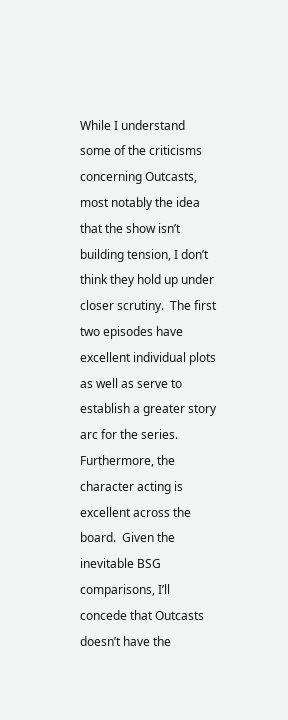While I understand some of the criticisms concerning Outcasts, most notably the idea that the show isn’t building tension, I don’t think they hold up under closer scrutiny.  The first two episodes have excellent individual plots as well as serve to establish a greater story arc for the series.  Furthermore, the character acting is excellent across the board.  Given the inevitable BSG comparisons, I’ll concede that Outcasts doesn’t have the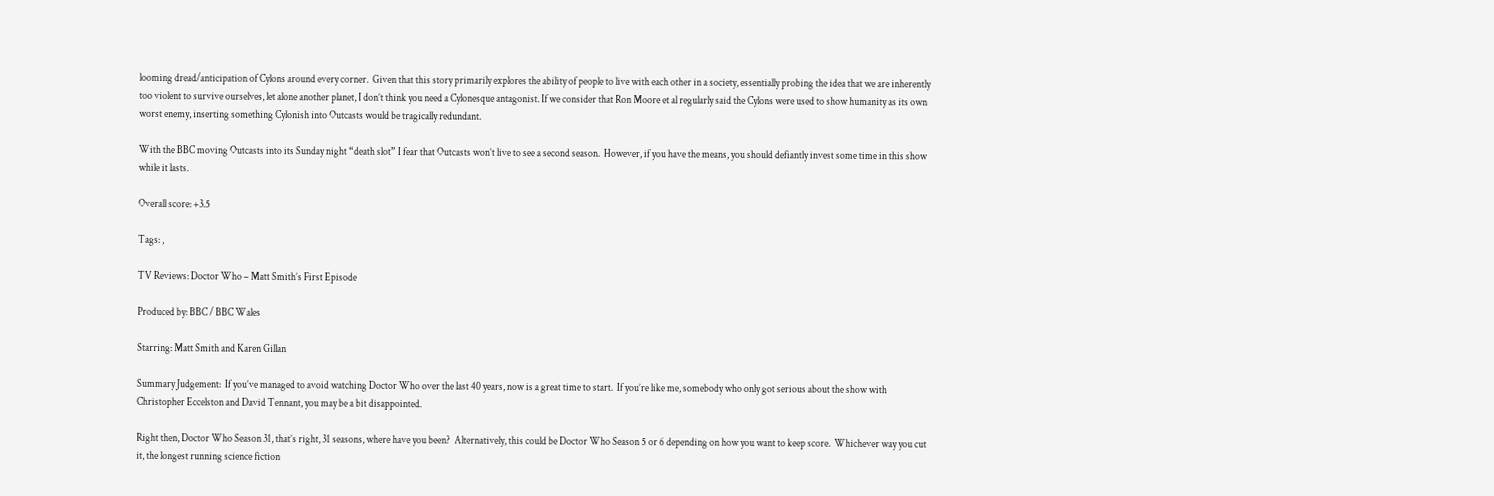looming dread/anticipation of Cylons around every corner.  Given that this story primarily explores the ability of people to live with each other in a society, essentially probing the idea that we are inherently too violent to survive ourselves, let alone another planet, I don’t think you need a Cylonesque antagonist. If we consider that Ron Moore et al regularly said the Cylons were used to show humanity as its own worst enemy, inserting something Cylonish into Outcasts would be tragically redundant.

With the BBC moving Outcasts into its Sunday night “death slot” I fear that Outcasts won’t live to see a second season.  However, if you have the means, you should defiantly invest some time in this show while it lasts.

Overall score: +3.5

Tags: ,

TV Reviews: Doctor Who – Matt Smith’s First Episode

Produced by: BBC / BBC Wales

Starring: Matt Smith and Karen Gillan

Summary Judgement:  If you’ve managed to avoid watching Doctor Who over the last 40 years, now is a great time to start.  If you’re like me, somebody who only got serious about the show with Christopher Eccelston and David Tennant, you may be a bit disappointed.

Right then, Doctor Who Season 31, that’s right, 31 seasons, where have you been?  Alternatively, this could be Doctor Who Season 5 or 6 depending on how you want to keep score.  Whichever way you cut it, the longest running science fiction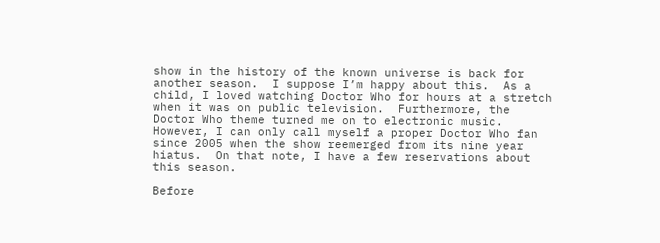show in the history of the known universe is back for another season.  I suppose I’m happy about this.  As a child, I loved watching Doctor Who for hours at a stretch when it was on public television.  Furthermore, the Doctor Who theme turned me on to electronic music.  However, I can only call myself a proper Doctor Who fan since 2005 when the show reemerged from its nine year hiatus.  On that note, I have a few reservations about this season.

Before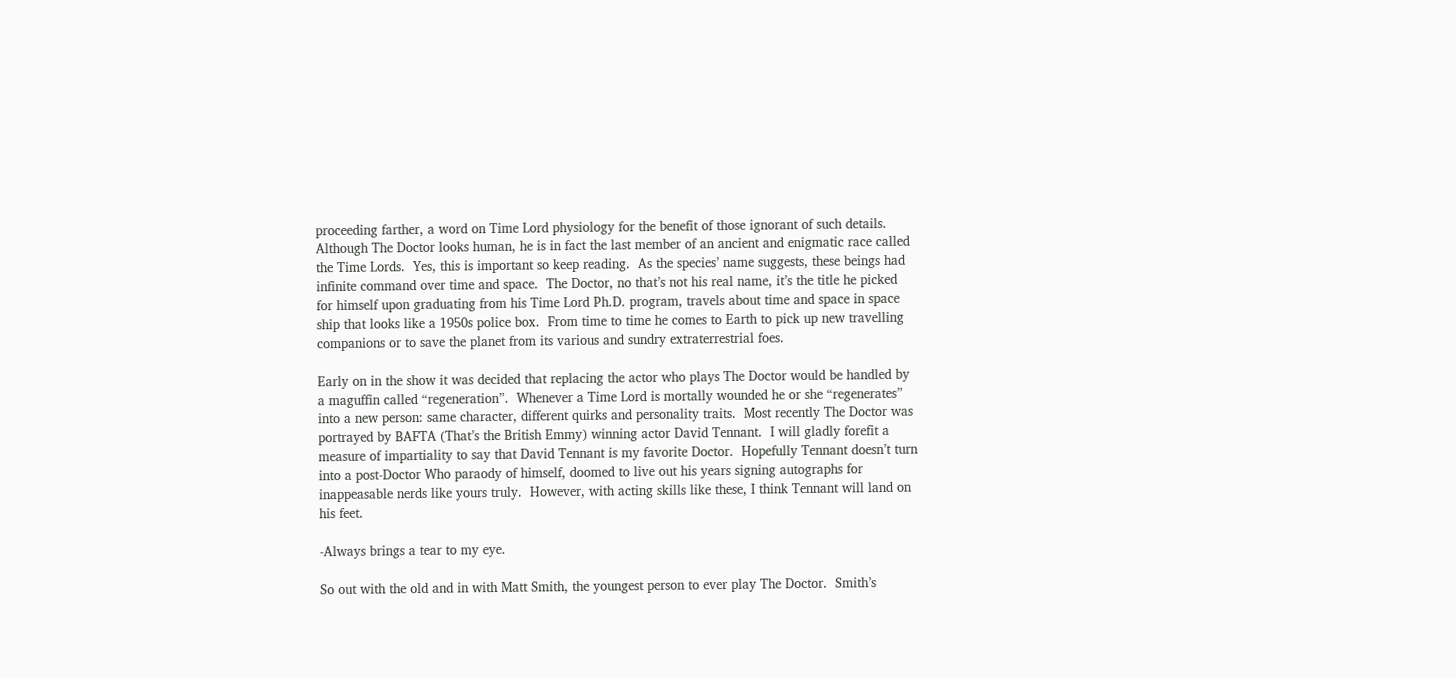proceeding farther, a word on Time Lord physiology for the benefit of those ignorant of such details.  Although The Doctor looks human, he is in fact the last member of an ancient and enigmatic race called the Time Lords.  Yes, this is important so keep reading.  As the species’ name suggests, these beings had infinite command over time and space.  The Doctor, no that’s not his real name, it’s the title he picked for himself upon graduating from his Time Lord Ph.D. program, travels about time and space in space ship that looks like a 1950s police box.  From time to time he comes to Earth to pick up new travelling companions or to save the planet from its various and sundry extraterrestrial foes.

Early on in the show it was decided that replacing the actor who plays The Doctor would be handled by a maguffin called “regeneration”.  Whenever a Time Lord is mortally wounded he or she “regenerates” into a new person: same character, different quirks and personality traits.  Most recently The Doctor was portrayed by BAFTA (That’s the British Emmy) winning actor David Tennant.  I will gladly forefit a measure of impartiality to say that David Tennant is my favorite Doctor.  Hopefully Tennant doesn’t turn into a post-Doctor Who paraody of himself, doomed to live out his years signing autographs for inappeasable nerds like yours truly.  However, with acting skills like these, I think Tennant will land on his feet.

-Always brings a tear to my eye.

So out with the old and in with Matt Smith, the youngest person to ever play The Doctor.  Smith’s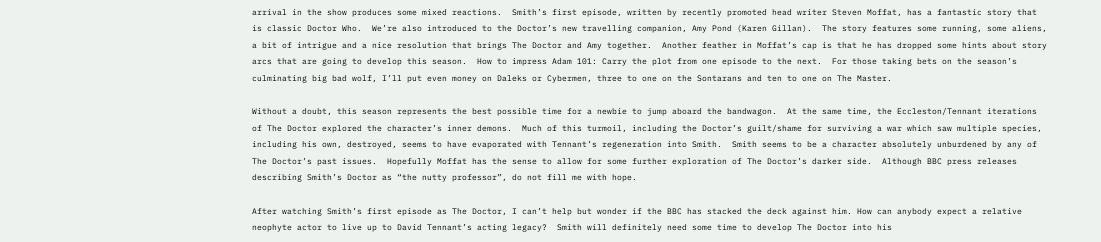arrival in the show produces some mixed reactions.  Smith’s first episode, written by recently promoted head writer Steven Moffat, has a fantastic story that is classic Doctor Who.  We’re also introduced to the Doctor’s new travelling companion, Amy Pond (Karen Gillan).  The story features some running, some aliens, a bit of intrigue and a nice resolution that brings The Doctor and Amy together.  Another feather in Moffat’s cap is that he has dropped some hints about story arcs that are going to develop this season.  How to impress Adam 101: Carry the plot from one episode to the next.  For those taking bets on the season’s culminating big bad wolf, I’ll put even money on Daleks or Cybermen, three to one on the Sontarans and ten to one on The Master.

Without a doubt, this season represents the best possible time for a newbie to jump aboard the bandwagon.  At the same time, the Eccleston/Tennant iterations of The Doctor explored the character’s inner demons.  Much of this turmoil, including the Doctor’s guilt/shame for surviving a war which saw multiple species, including his own, destroyed, seems to have evaporated with Tennant’s regeneration into Smith.  Smith seems to be a character absolutely unburdened by any of The Doctor’s past issues.  Hopefully Moffat has the sense to allow for some further exploration of The Doctor’s darker side.  Although BBC press releases describing Smith’s Doctor as “the nutty professor”, do not fill me with hope.

After watching Smith’s first episode as The Doctor, I can’t help but wonder if the BBC has stacked the deck against him. How can anybody expect a relative neophyte actor to live up to David Tennant’s acting legacy?  Smith will definitely need some time to develop The Doctor into his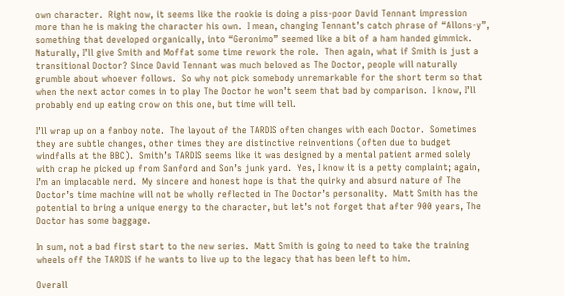own character.  Right now, it seems like the rookie is doing a piss-poor David Tennant impression more than he is making the character his own.  I mean, changing Tennant’s catch phrase of “Allons-y”, something that developed organically, into “Geronimo” seemed like a bit of a ham handed gimmick.  Naturally, I’ll give Smith and Moffat some time rework the role.  Then again, what if Smith is just a transitional Doctor? Since David Tennant was much beloved as The Doctor, people will naturally grumble about whoever follows.  So why not pick somebody unremarkable for the short term so that when the next actor comes in to play The Doctor he won’t seem that bad by comparison.  I know, I’ll probably end up eating crow on this one, but time will tell.

I’ll wrap up on a fanboy note.  The layout of the TARDIS often changes with each Doctor.  Sometimes they are subtle changes, other times they are distinctive reinventions (often due to budget windfalls at the BBC).  Smith’s TARDIS seems like it was designed by a mental patient armed solely with crap he picked up from Sanford and Son’s junk yard.  Yes, I know it is a petty complaint; again, I’m an implacable nerd.  My sincere and honest hope is that the quirky and absurd nature of The Doctor’s time machine will not be wholly reflected in The Doctor’s personality.  Matt Smith has the potential to bring a unique energy to the character, but let’s not forget that after 900 years, The Doctor has some baggage.

In sum, not a bad first start to the new series.  Matt Smith is going to need to take the training wheels off the TARDIS if he wants to live up to the legacy that has been left to him.

Overall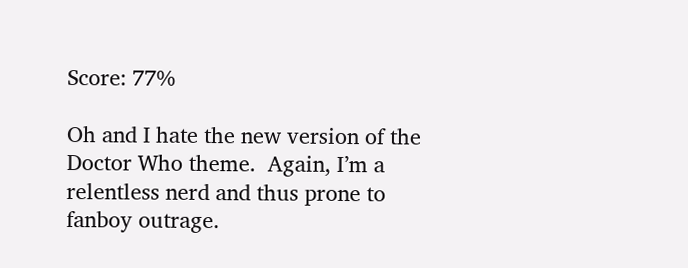Score: 77%

Oh and I hate the new version of the Doctor Who theme.  Again, I’m a relentless nerd and thus prone to fanboy outrage.